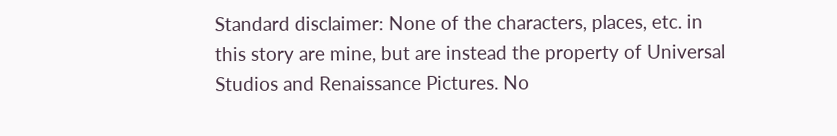Standard disclaimer: None of the characters, places, etc. in this story are mine, but are instead the property of Universal Studios and Renaissance Pictures. No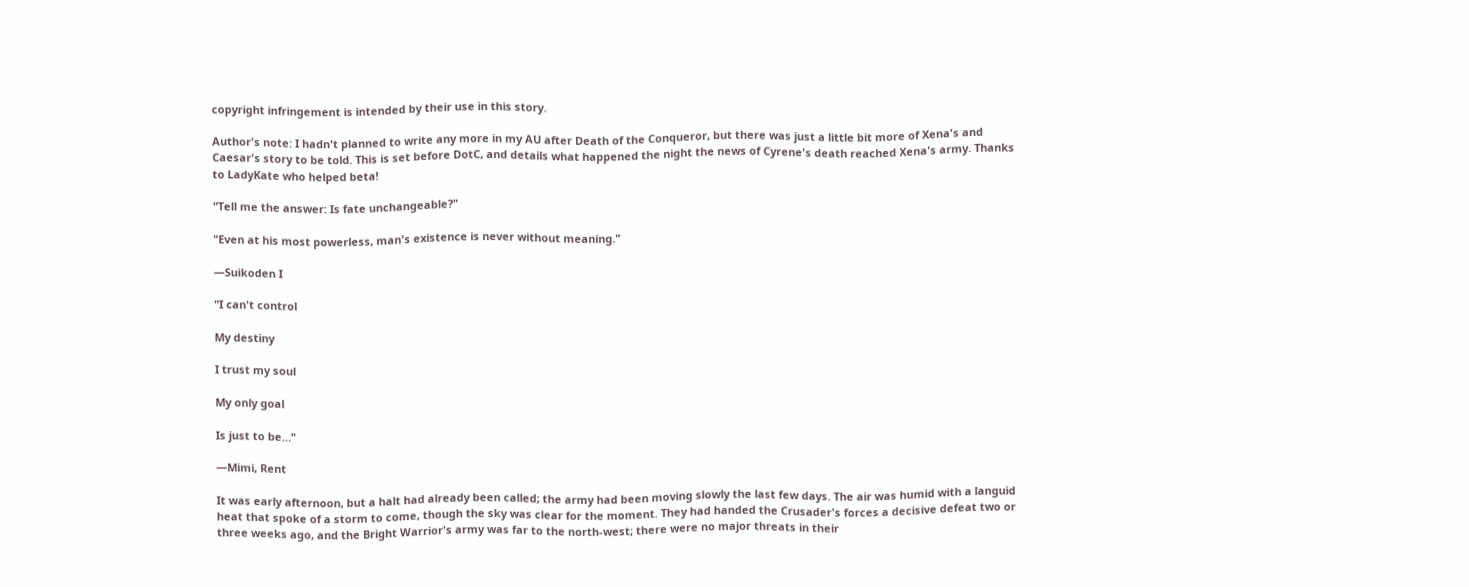copyright infringement is intended by their use in this story.

Author's note: I hadn't planned to write any more in my AU after Death of the Conqueror, but there was just a little bit more of Xena's and Caesar's story to be told. This is set before DotC, and details what happened the night the news of Cyrene's death reached Xena's army. Thanks to LadyKate who helped beta!

"Tell me the answer: Is fate unchangeable?"

"Even at his most powerless, man's existence is never without meaning."

—Suikoden I

"I can't control

My destiny

I trust my soul

My only goal

Is just to be…"

—Mimi, Rent

It was early afternoon, but a halt had already been called; the army had been moving slowly the last few days. The air was humid with a languid heat that spoke of a storm to come, though the sky was clear for the moment. They had handed the Crusader's forces a decisive defeat two or three weeks ago, and the Bright Warrior's army was far to the north-west; there were no major threats in their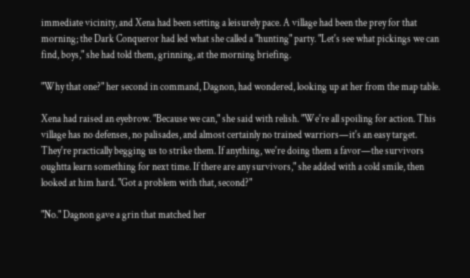immediate vicinity, and Xena had been setting a leisurely pace. A village had been the prey for that morning; the Dark Conqueror had led what she called a "hunting" party. "Let's see what pickings we can find, boys," she had told them, grinning, at the morning briefing.

"Why that one?" her second in command, Dagnon, had wondered, looking up at her from the map table.

Xena had raised an eyebrow. "Because we can," she said with relish. "We're all spoiling for action. This village has no defenses, no palisades, and almost certainly no trained warriors—it's an easy target. They're practically begging us to strike them. If anything, we're doing them a favor—the survivors oughtta learn something for next time. If there are any survivors," she added with a cold smile, then looked at him hard. "Got a problem with that, second?"

"No." Dagnon gave a grin that matched her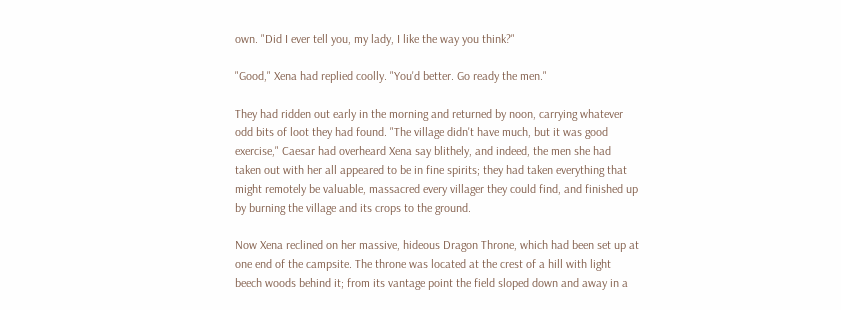own. "Did I ever tell you, my lady, I like the way you think?"

"Good," Xena had replied coolly. "You'd better. Go ready the men."

They had ridden out early in the morning and returned by noon, carrying whatever odd bits of loot they had found. "The village didn't have much, but it was good exercise," Caesar had overheard Xena say blithely, and indeed, the men she had taken out with her all appeared to be in fine spirits; they had taken everything that might remotely be valuable, massacred every villager they could find, and finished up by burning the village and its crops to the ground.

Now Xena reclined on her massive, hideous Dragon Throne, which had been set up at one end of the campsite. The throne was located at the crest of a hill with light beech woods behind it; from its vantage point the field sloped down and away in a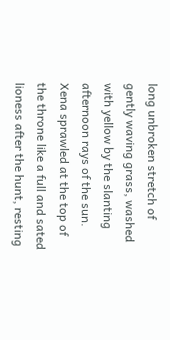long unbroken stretch of gently waving grass, washed with yellow by the slanting afternoon rays of the sun. Xena sprawled at the top of the throne like a full and sated lioness after the hunt, resting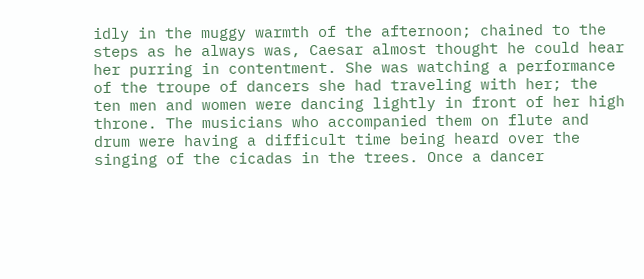idly in the muggy warmth of the afternoon; chained to the steps as he always was, Caesar almost thought he could hear her purring in contentment. She was watching a performance of the troupe of dancers she had traveling with her; the ten men and women were dancing lightly in front of her high throne. The musicians who accompanied them on flute and drum were having a difficult time being heard over the singing of the cicadas in the trees. Once a dancer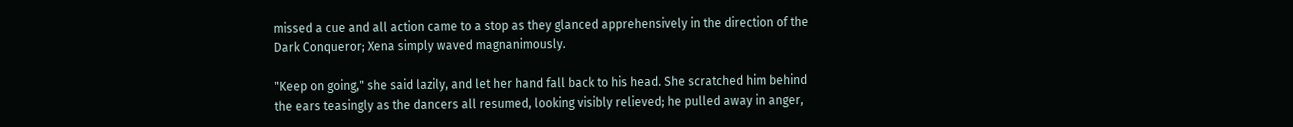missed a cue and all action came to a stop as they glanced apprehensively in the direction of the Dark Conqueror; Xena simply waved magnanimously.

"Keep on going," she said lazily, and let her hand fall back to his head. She scratched him behind the ears teasingly as the dancers all resumed, looking visibly relieved; he pulled away in anger,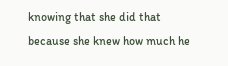knowing that she did that because she knew how much he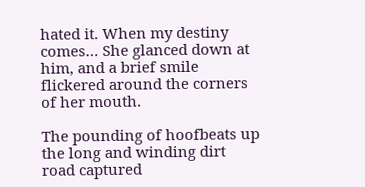hated it. When my destiny comes… She glanced down at him, and a brief smile flickered around the corners of her mouth.

The pounding of hoofbeats up the long and winding dirt road captured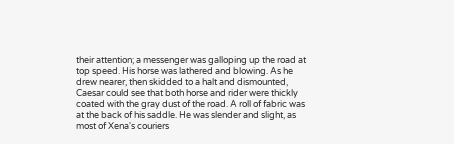their attention; a messenger was galloping up the road at top speed. His horse was lathered and blowing. As he drew nearer, then skidded to a halt and dismounted, Caesar could see that both horse and rider were thickly coated with the gray dust of the road. A roll of fabric was at the back of his saddle. He was slender and slight, as most of Xena's couriers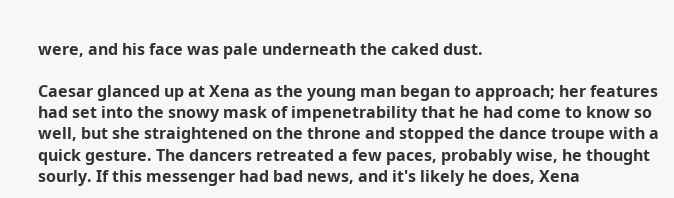were, and his face was pale underneath the caked dust.

Caesar glanced up at Xena as the young man began to approach; her features had set into the snowy mask of impenetrability that he had come to know so well, but she straightened on the throne and stopped the dance troupe with a quick gesture. The dancers retreated a few paces, probably wise, he thought sourly. If this messenger had bad news, and it's likely he does, Xena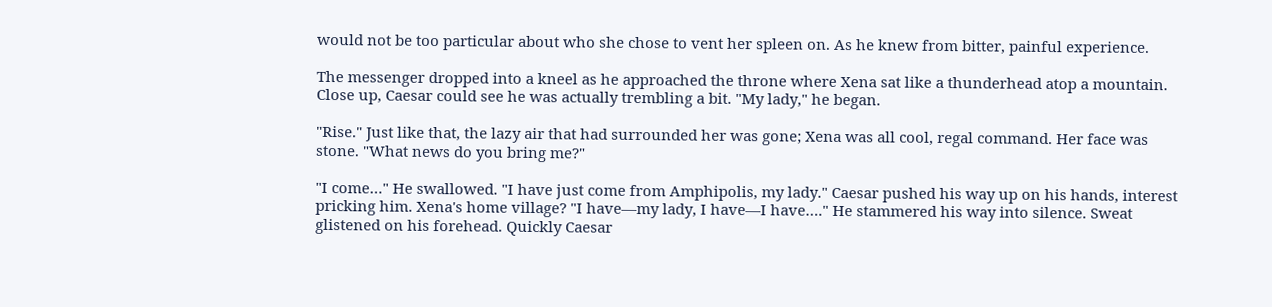would not be too particular about who she chose to vent her spleen on. As he knew from bitter, painful experience.

The messenger dropped into a kneel as he approached the throne where Xena sat like a thunderhead atop a mountain. Close up, Caesar could see he was actually trembling a bit. "My lady," he began.

"Rise." Just like that, the lazy air that had surrounded her was gone; Xena was all cool, regal command. Her face was stone. "What news do you bring me?"

"I come…" He swallowed. "I have just come from Amphipolis, my lady." Caesar pushed his way up on his hands, interest pricking him. Xena's home village? "I have—my lady, I have—I have…." He stammered his way into silence. Sweat glistened on his forehead. Quickly Caesar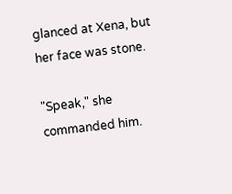glanced at Xena, but her face was stone.

"Speak," she commanded him.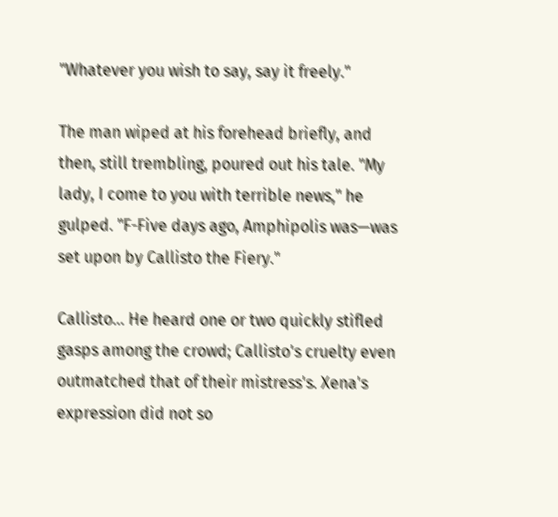"Whatever you wish to say, say it freely."

The man wiped at his forehead briefly, and then, still trembling, poured out his tale. "My lady, I come to you with terrible news," he gulped. "F-Five days ago, Amphipolis was—was set upon by Callisto the Fiery."

Callisto... He heard one or two quickly stifled gasps among the crowd; Callisto's cruelty even outmatched that of their mistress's. Xena's expression did not so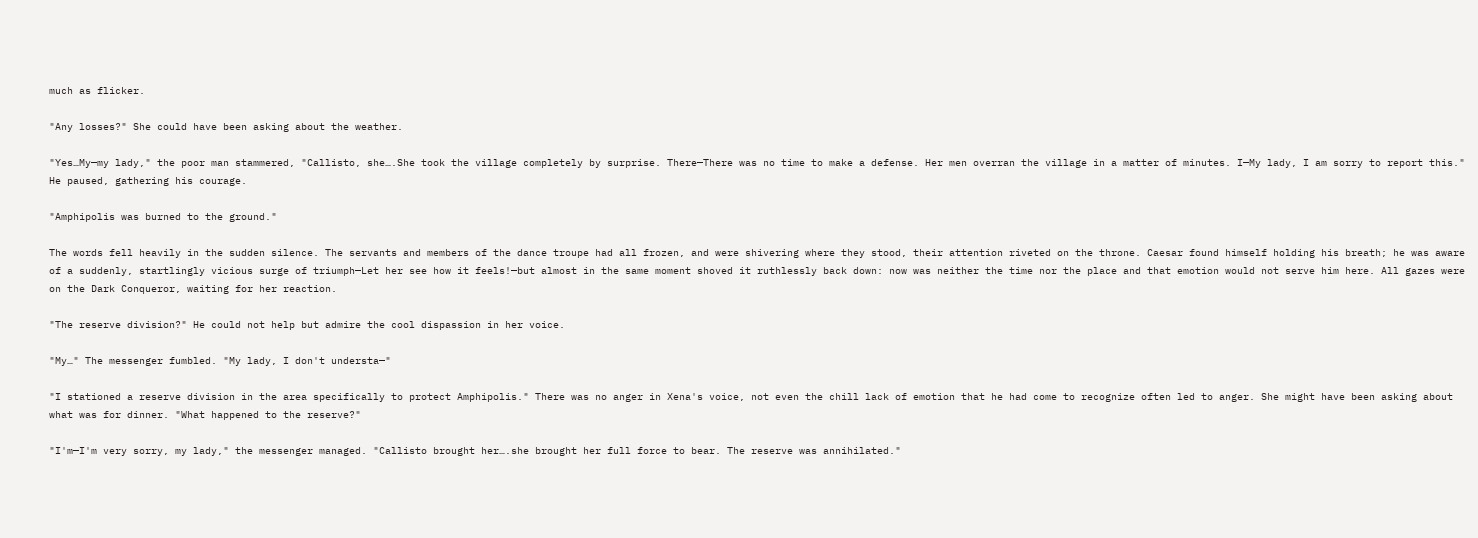much as flicker.

"Any losses?" She could have been asking about the weather.

"Yes…My—my lady," the poor man stammered, "Callisto, she….She took the village completely by surprise. There—There was no time to make a defense. Her men overran the village in a matter of minutes. I—My lady, I am sorry to report this." He paused, gathering his courage.

"Amphipolis was burned to the ground."

The words fell heavily in the sudden silence. The servants and members of the dance troupe had all frozen, and were shivering where they stood, their attention riveted on the throne. Caesar found himself holding his breath; he was aware of a suddenly, startlingly vicious surge of triumph—Let her see how it feels!—but almost in the same moment shoved it ruthlessly back down: now was neither the time nor the place and that emotion would not serve him here. All gazes were on the Dark Conqueror, waiting for her reaction.

"The reserve division?" He could not help but admire the cool dispassion in her voice.

"My…" The messenger fumbled. "My lady, I don't understa—"

"I stationed a reserve division in the area specifically to protect Amphipolis." There was no anger in Xena's voice, not even the chill lack of emotion that he had come to recognize often led to anger. She might have been asking about what was for dinner. "What happened to the reserve?"

"I'm—I'm very sorry, my lady," the messenger managed. "Callisto brought her….she brought her full force to bear. The reserve was annihilated."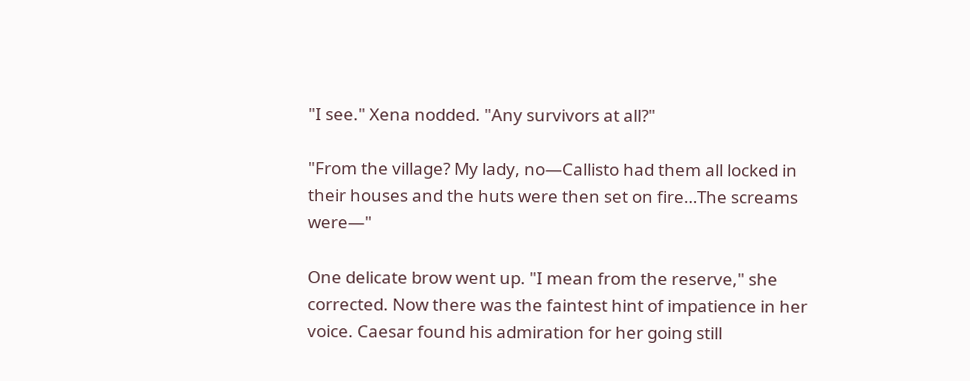"I see." Xena nodded. "Any survivors at all?"

"From the village? My lady, no—Callisto had them all locked in their houses and the huts were then set on fire…The screams were—"

One delicate brow went up. "I mean from the reserve," she corrected. Now there was the faintest hint of impatience in her voice. Caesar found his admiration for her going still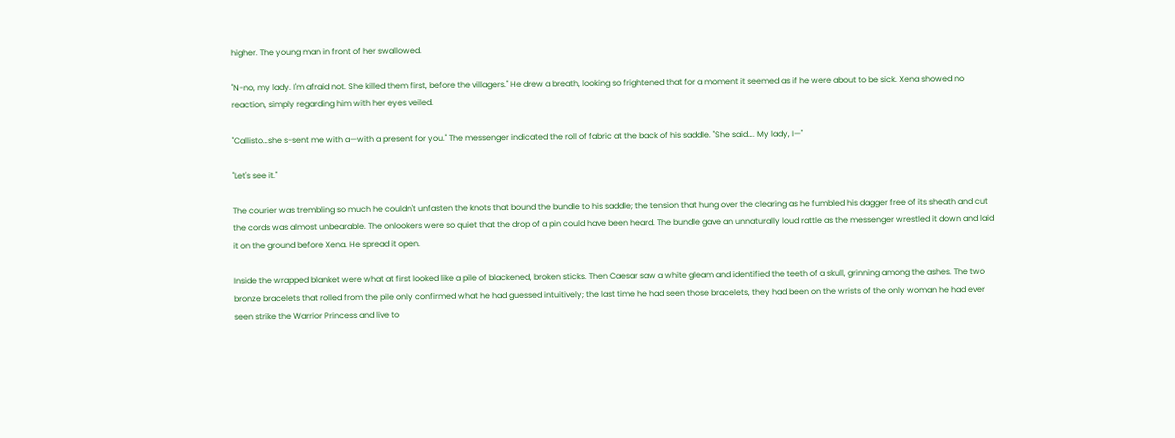higher. The young man in front of her swallowed.

"N-no, my lady. I'm afraid not. She killed them first, before the villagers." He drew a breath, looking so frightened that for a moment it seemed as if he were about to be sick. Xena showed no reaction, simply regarding him with her eyes veiled.

"Callisto…she s-sent me with a—with a present for you." The messenger indicated the roll of fabric at the back of his saddle. "She said…. My lady, I—"

"Let's see it."

The courier was trembling so much he couldn't unfasten the knots that bound the bundle to his saddle; the tension that hung over the clearing as he fumbled his dagger free of its sheath and cut the cords was almost unbearable. The onlookers were so quiet that the drop of a pin could have been heard. The bundle gave an unnaturally loud rattle as the messenger wrestled it down and laid it on the ground before Xena. He spread it open.

Inside the wrapped blanket were what at first looked like a pile of blackened, broken sticks. Then Caesar saw a white gleam and identified the teeth of a skull, grinning among the ashes. The two bronze bracelets that rolled from the pile only confirmed what he had guessed intuitively; the last time he had seen those bracelets, they had been on the wrists of the only woman he had ever seen strike the Warrior Princess and live to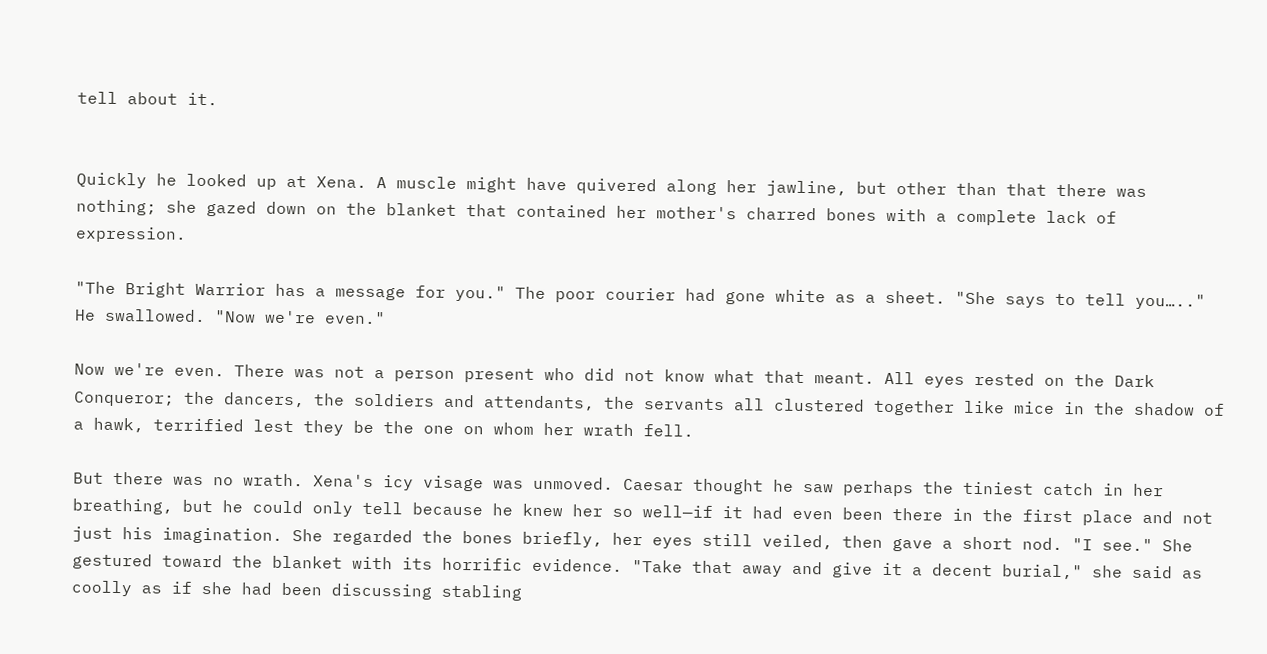tell about it.


Quickly he looked up at Xena. A muscle might have quivered along her jawline, but other than that there was nothing; she gazed down on the blanket that contained her mother's charred bones with a complete lack of expression.

"The Bright Warrior has a message for you." The poor courier had gone white as a sheet. "She says to tell you….." He swallowed. "Now we're even."

Now we're even. There was not a person present who did not know what that meant. All eyes rested on the Dark Conqueror; the dancers, the soldiers and attendants, the servants all clustered together like mice in the shadow of a hawk, terrified lest they be the one on whom her wrath fell.

But there was no wrath. Xena's icy visage was unmoved. Caesar thought he saw perhaps the tiniest catch in her breathing, but he could only tell because he knew her so well—if it had even been there in the first place and not just his imagination. She regarded the bones briefly, her eyes still veiled, then gave a short nod. "I see." She gestured toward the blanket with its horrific evidence. "Take that away and give it a decent burial," she said as coolly as if she had been discussing stabling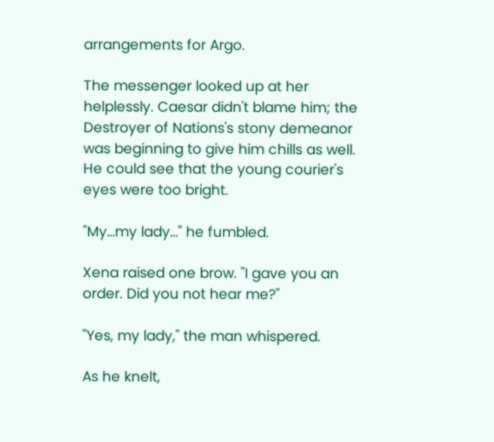arrangements for Argo.

The messenger looked up at her helplessly. Caesar didn't blame him; the Destroyer of Nations's stony demeanor was beginning to give him chills as well. He could see that the young courier's eyes were too bright.

"My…my lady…" he fumbled.

Xena raised one brow. "I gave you an order. Did you not hear me?"

"Yes, my lady," the man whispered.

As he knelt,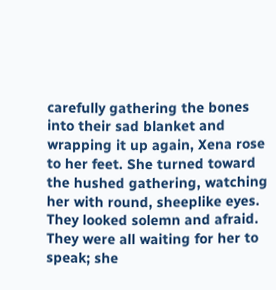carefully gathering the bones into their sad blanket and wrapping it up again, Xena rose to her feet. She turned toward the hushed gathering, watching her with round, sheeplike eyes. They looked solemn and afraid. They were all waiting for her to speak; she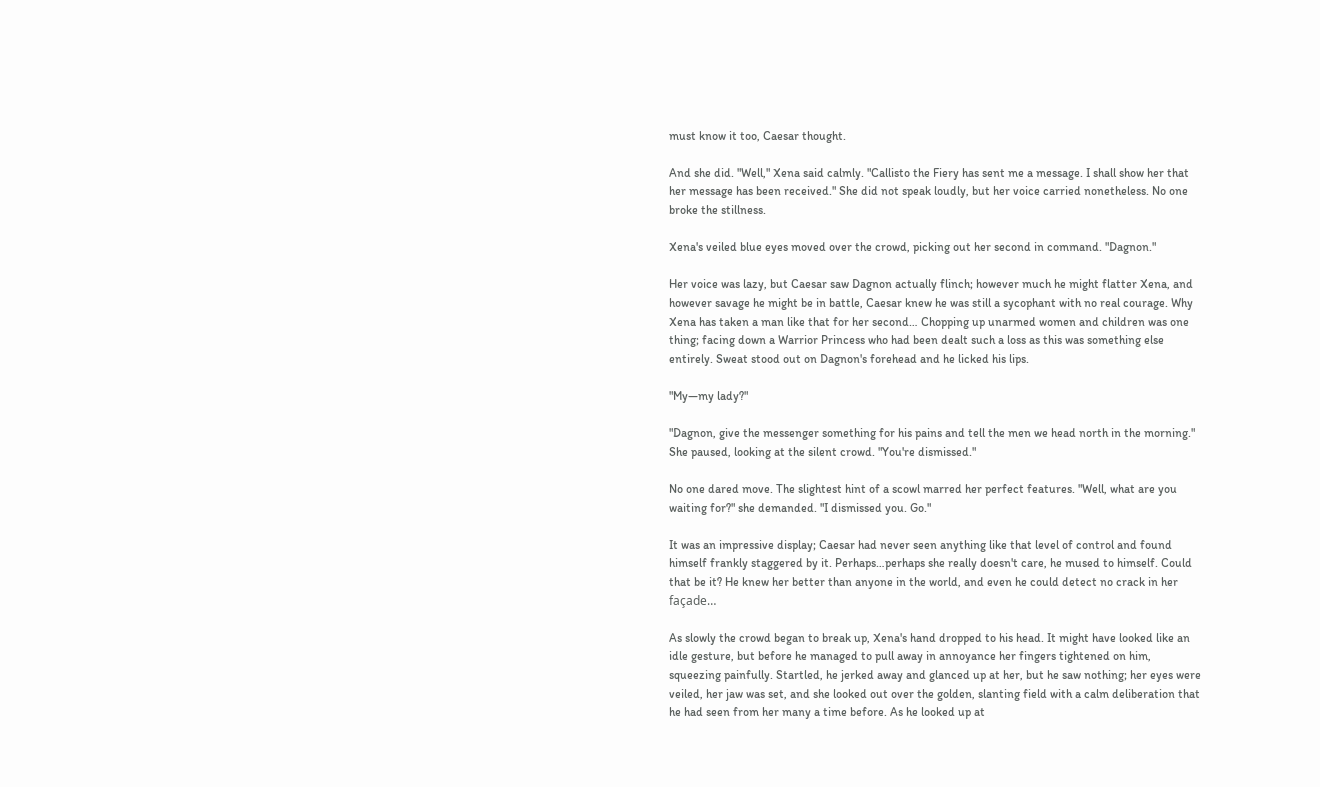must know it too, Caesar thought.

And she did. "Well," Xena said calmly. "Callisto the Fiery has sent me a message. I shall show her that her message has been received." She did not speak loudly, but her voice carried nonetheless. No one broke the stillness.

Xena's veiled blue eyes moved over the crowd, picking out her second in command. "Dagnon."

Her voice was lazy, but Caesar saw Dagnon actually flinch; however much he might flatter Xena, and however savage he might be in battle, Caesar knew he was still a sycophant with no real courage. Why Xena has taken a man like that for her second… Chopping up unarmed women and children was one thing; facing down a Warrior Princess who had been dealt such a loss as this was something else entirely. Sweat stood out on Dagnon's forehead and he licked his lips.

"My—my lady?"

"Dagnon, give the messenger something for his pains and tell the men we head north in the morning." She paused, looking at the silent crowd. "You're dismissed."

No one dared move. The slightest hint of a scowl marred her perfect features. "Well, what are you waiting for?" she demanded. "I dismissed you. Go."

It was an impressive display; Caesar had never seen anything like that level of control and found himself frankly staggered by it. Perhaps…perhaps she really doesn't care, he mused to himself. Could that be it? He knew her better than anyone in the world, and even he could detect no crack in her façade…

As slowly the crowd began to break up, Xena's hand dropped to his head. It might have looked like an idle gesture, but before he managed to pull away in annoyance her fingers tightened on him, squeezing painfully. Startled, he jerked away and glanced up at her, but he saw nothing; her eyes were veiled, her jaw was set, and she looked out over the golden, slanting field with a calm deliberation that he had seen from her many a time before. As he looked up at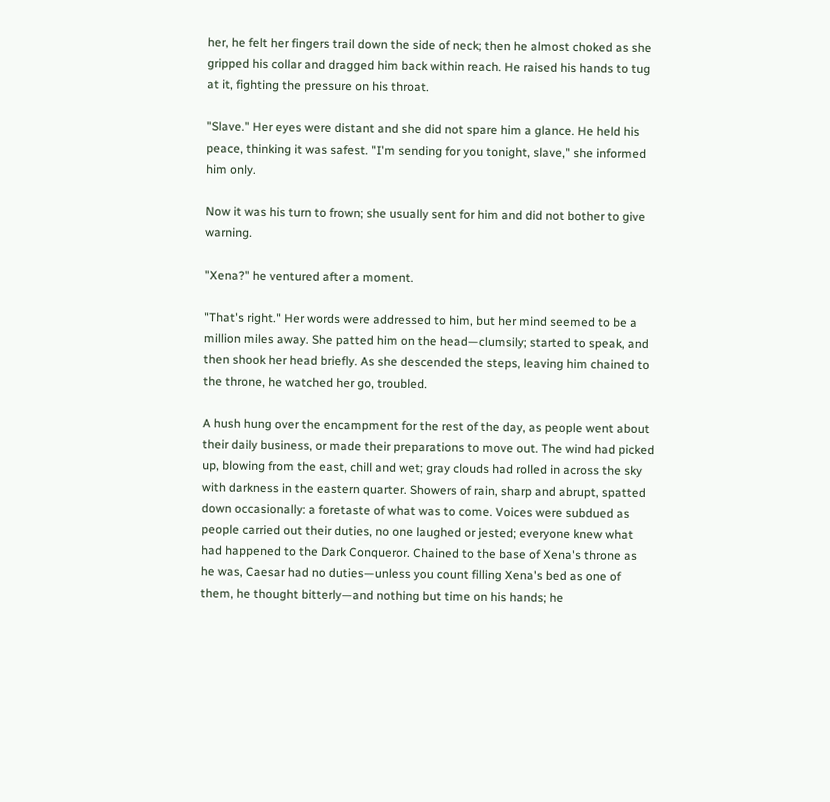her, he felt her fingers trail down the side of neck; then he almost choked as she gripped his collar and dragged him back within reach. He raised his hands to tug at it, fighting the pressure on his throat.

"Slave." Her eyes were distant and she did not spare him a glance. He held his peace, thinking it was safest. "I'm sending for you tonight, slave," she informed him only.

Now it was his turn to frown; she usually sent for him and did not bother to give warning.

"Xena?" he ventured after a moment.

"That's right." Her words were addressed to him, but her mind seemed to be a million miles away. She patted him on the head—clumsily; started to speak, and then shook her head briefly. As she descended the steps, leaving him chained to the throne, he watched her go, troubled.

A hush hung over the encampment for the rest of the day, as people went about their daily business, or made their preparations to move out. The wind had picked up, blowing from the east, chill and wet; gray clouds had rolled in across the sky with darkness in the eastern quarter. Showers of rain, sharp and abrupt, spatted down occasionally: a foretaste of what was to come. Voices were subdued as people carried out their duties, no one laughed or jested; everyone knew what had happened to the Dark Conqueror. Chained to the base of Xena's throne as he was, Caesar had no duties—unless you count filling Xena's bed as one of them, he thought bitterly—and nothing but time on his hands; he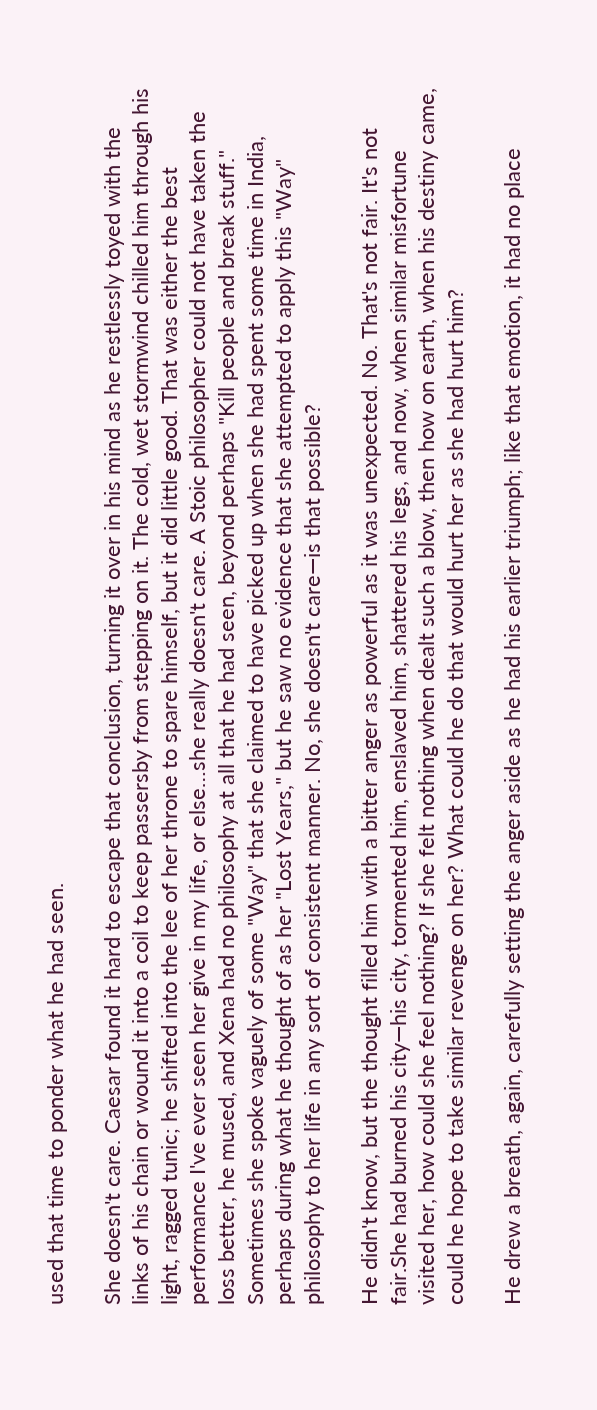used that time to ponder what he had seen.

She doesn't care. Caesar found it hard to escape that conclusion, turning it over in his mind as he restlessly toyed with the links of his chain or wound it into a coil to keep passersby from stepping on it. The cold, wet stormwind chilled him through his light, ragged tunic; he shifted into the lee of her throne to spare himself, but it did little good. That was either the best performance I've ever seen her give in my life, or else…she really doesn't care. A Stoic philosopher could not have taken the loss better, he mused, and Xena had no philosophy at all that he had seen, beyond perhaps "Kill people and break stuff." Sometimes she spoke vaguely of some "Way" that she claimed to have picked up when she had spent some time in India, perhaps during what he thought of as her "Lost Years," but he saw no evidence that she attempted to apply this "Way" philosophy to her life in any sort of consistent manner. No, she doesn't care—is that possible?

He didn't know, but the thought filled him with a bitter anger as powerful as it was unexpected. No. That's not fair. It's not fair.She had burned his city—his city, tormented him, enslaved him, shattered his legs, and now, when similar misfortune visited her, how could she feel nothing? If she felt nothing when dealt such a blow, then how on earth, when his destiny came, could he hope to take similar revenge on her? What could he do that would hurt her as she had hurt him?

He drew a breath, again, carefully setting the anger aside as he had his earlier triumph; like that emotion, it had no place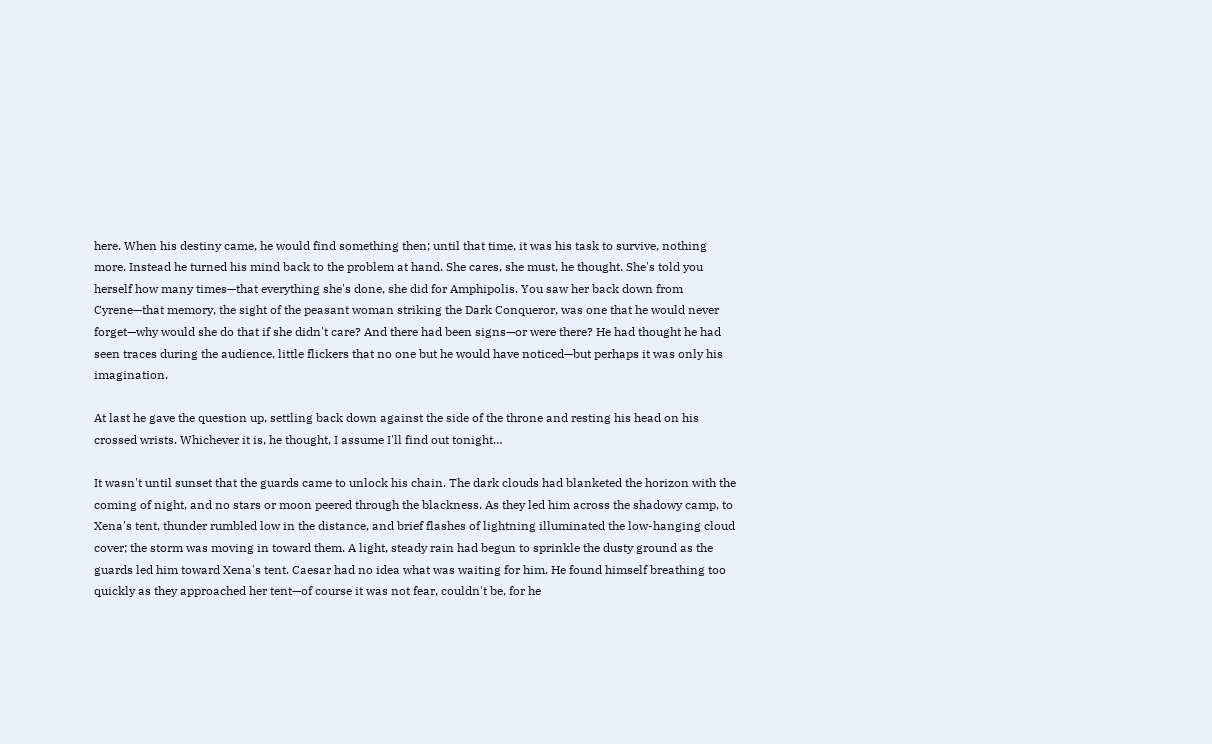here. When his destiny came, he would find something then; until that time, it was his task to survive, nothing more. Instead he turned his mind back to the problem at hand. She cares, she must, he thought. She's told you herself how many times—that everything she's done, she did for Amphipolis. You saw her back down from Cyrene—that memory, the sight of the peasant woman striking the Dark Conqueror, was one that he would never forget—why would she do that if she didn't care? And there had been signs—or were there? He had thought he had seen traces during the audience, little flickers that no one but he would have noticed—but perhaps it was only his imagination.

At last he gave the question up, settling back down against the side of the throne and resting his head on his crossed wrists. Whichever it is, he thought, I assume I'll find out tonight…

It wasn't until sunset that the guards came to unlock his chain. The dark clouds had blanketed the horizon with the coming of night, and no stars or moon peered through the blackness. As they led him across the shadowy camp, to Xena's tent, thunder rumbled low in the distance, and brief flashes of lightning illuminated the low-hanging cloud cover; the storm was moving in toward them. A light, steady rain had begun to sprinkle the dusty ground as the guards led him toward Xena's tent. Caesar had no idea what was waiting for him. He found himself breathing too quickly as they approached her tent—of course it was not fear, couldn't be, for he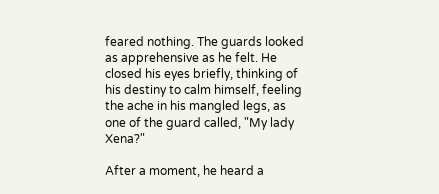feared nothing. The guards looked as apprehensive as he felt. He closed his eyes briefly, thinking of his destiny to calm himself, feeling the ache in his mangled legs, as one of the guard called, "My lady Xena?"

After a moment, he heard a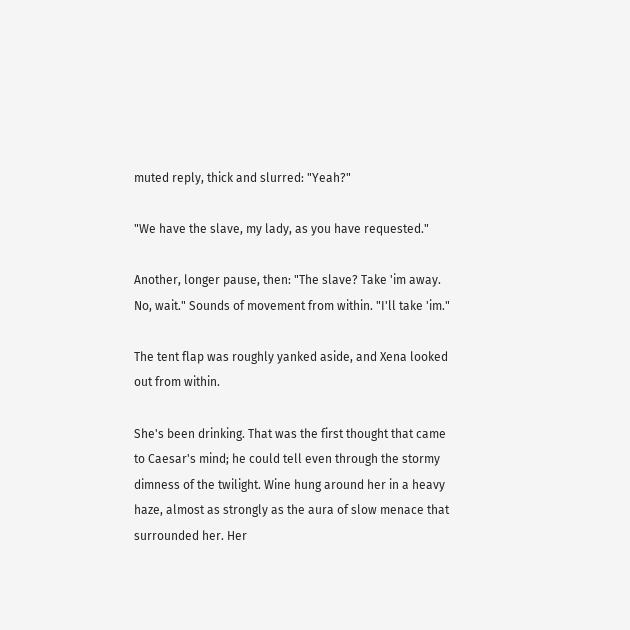muted reply, thick and slurred: "Yeah?"

"We have the slave, my lady, as you have requested."

Another, longer pause, then: "The slave? Take 'im away. No, wait." Sounds of movement from within. "I'll take 'im."

The tent flap was roughly yanked aside, and Xena looked out from within.

She's been drinking. That was the first thought that came to Caesar's mind; he could tell even through the stormy dimness of the twilight. Wine hung around her in a heavy haze, almost as strongly as the aura of slow menace that surrounded her. Her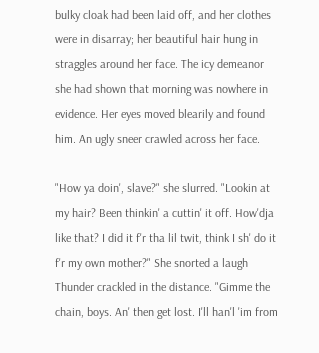bulky cloak had been laid off, and her clothes were in disarray; her beautiful hair hung in straggles around her face. The icy demeanor she had shown that morning was nowhere in evidence. Her eyes moved blearily and found him. An ugly sneer crawled across her face.

"How ya doin', slave?" she slurred. "Lookin at my hair? Been thinkin' a cuttin' it off. How'dja like that? I did it f'r tha lil twit, think I sh' do it f'r my own mother?" She snorted a laugh Thunder crackled in the distance. "Gimme the chain, boys. An' then get lost. I'll han'l 'im from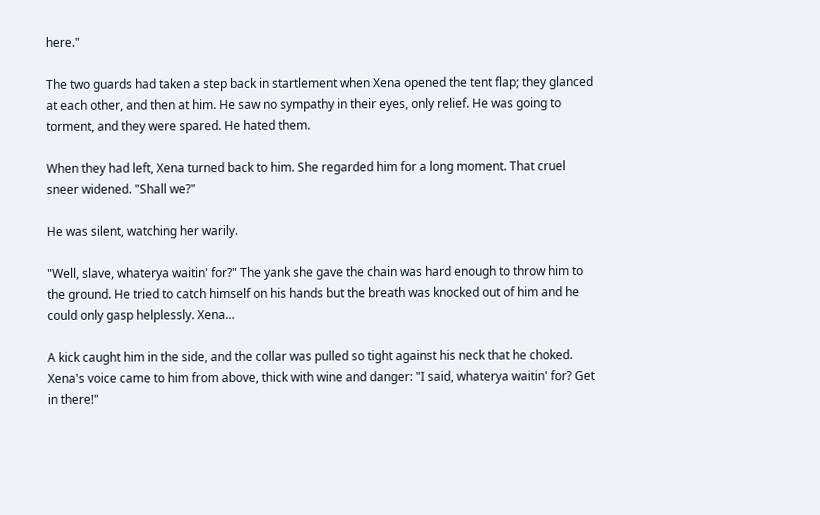here."

The two guards had taken a step back in startlement when Xena opened the tent flap; they glanced at each other, and then at him. He saw no sympathy in their eyes, only relief. He was going to torment, and they were spared. He hated them.

When they had left, Xena turned back to him. She regarded him for a long moment. That cruel sneer widened. "Shall we?"

He was silent, watching her warily.

"Well, slave, whaterya waitin' for?" The yank she gave the chain was hard enough to throw him to the ground. He tried to catch himself on his hands but the breath was knocked out of him and he could only gasp helplessly. Xena…

A kick caught him in the side, and the collar was pulled so tight against his neck that he choked. Xena's voice came to him from above, thick with wine and danger: "I said, whaterya waitin' for? Get in there!"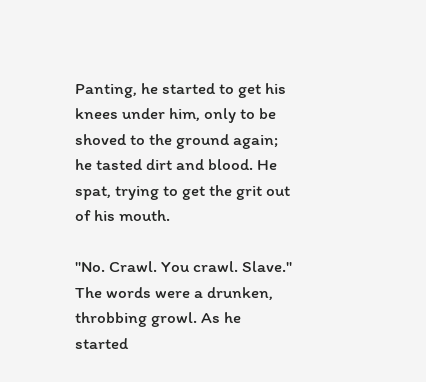Panting, he started to get his knees under him, only to be shoved to the ground again; he tasted dirt and blood. He spat, trying to get the grit out of his mouth.

"No. Crawl. You crawl. Slave." The words were a drunken, throbbing growl. As he started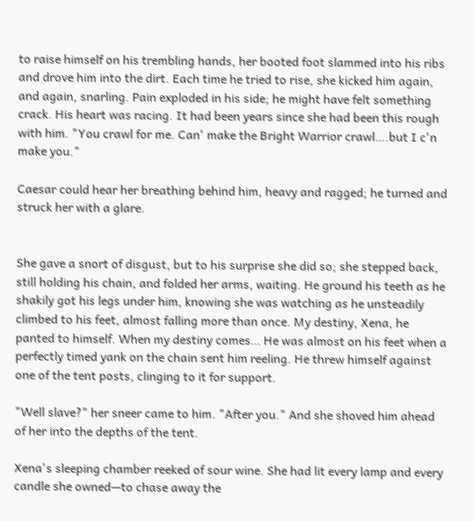to raise himself on his trembling hands, her booted foot slammed into his ribs and drove him into the dirt. Each time he tried to rise, she kicked him again, and again, snarling. Pain exploded in his side; he might have felt something crack. His heart was racing. It had been years since she had been this rough with him. "You crawl for me. Can' make the Bright Warrior crawl….but I c'n make you."

Caesar could hear her breathing behind him, heavy and ragged; he turned and struck her with a glare.


She gave a snort of disgust, but to his surprise she did so; she stepped back, still holding his chain, and folded her arms, waiting. He ground his teeth as he shakily got his legs under him, knowing she was watching as he unsteadily climbed to his feet, almost falling more than once. My destiny, Xena, he panted to himself. When my destiny comes… He was almost on his feet when a perfectly timed yank on the chain sent him reeling. He threw himself against one of the tent posts, clinging to it for support.

"Well slave?" her sneer came to him. "After you." And she shoved him ahead of her into the depths of the tent.

Xena's sleeping chamber reeked of sour wine. She had lit every lamp and every candle she owned—to chase away the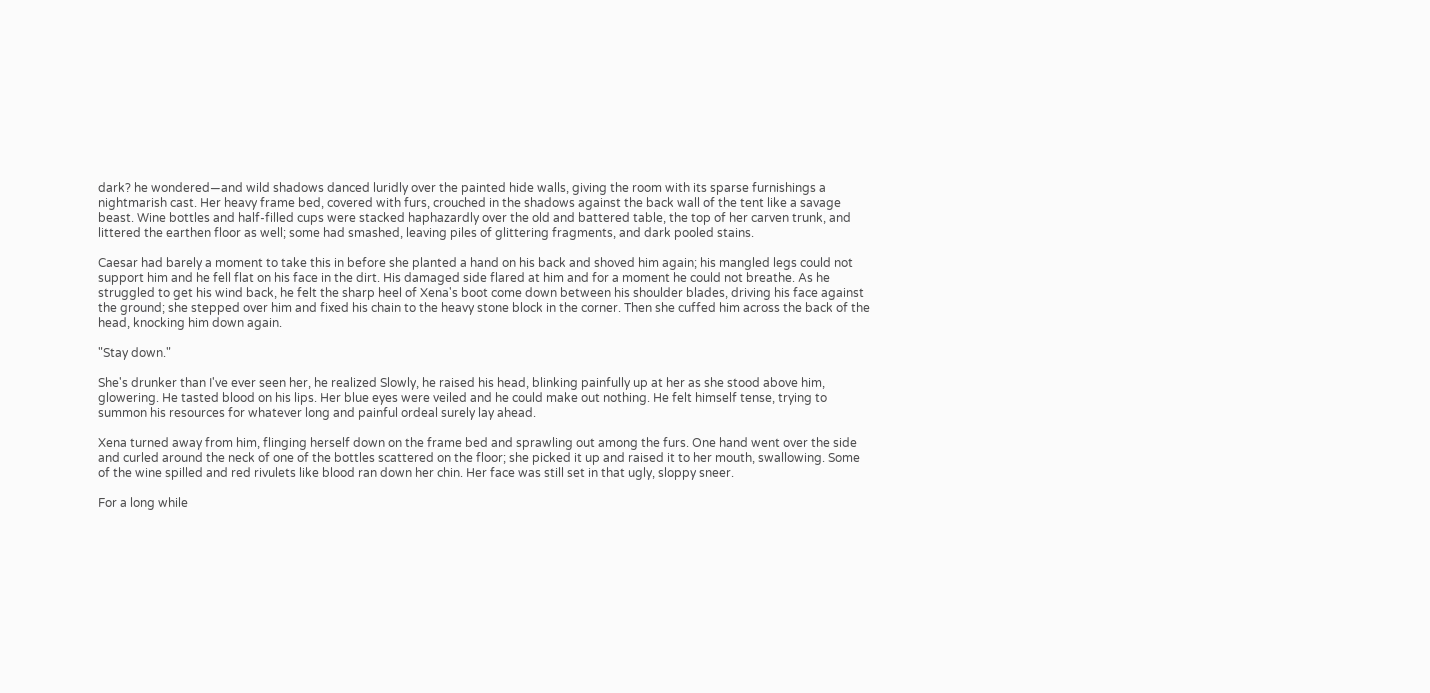dark? he wondered—and wild shadows danced luridly over the painted hide walls, giving the room with its sparse furnishings a nightmarish cast. Her heavy frame bed, covered with furs, crouched in the shadows against the back wall of the tent like a savage beast. Wine bottles and half-filled cups were stacked haphazardly over the old and battered table, the top of her carven trunk, and littered the earthen floor as well; some had smashed, leaving piles of glittering fragments, and dark pooled stains.

Caesar had barely a moment to take this in before she planted a hand on his back and shoved him again; his mangled legs could not support him and he fell flat on his face in the dirt. His damaged side flared at him and for a moment he could not breathe. As he struggled to get his wind back, he felt the sharp heel of Xena's boot come down between his shoulder blades, driving his face against the ground; she stepped over him and fixed his chain to the heavy stone block in the corner. Then she cuffed him across the back of the head, knocking him down again.

"Stay down."

She's drunker than I've ever seen her, he realized Slowly, he raised his head, blinking painfully up at her as she stood above him, glowering. He tasted blood on his lips. Her blue eyes were veiled and he could make out nothing. He felt himself tense, trying to summon his resources for whatever long and painful ordeal surely lay ahead.

Xena turned away from him, flinging herself down on the frame bed and sprawling out among the furs. One hand went over the side and curled around the neck of one of the bottles scattered on the floor; she picked it up and raised it to her mouth, swallowing. Some of the wine spilled and red rivulets like blood ran down her chin. Her face was still set in that ugly, sloppy sneer.

For a long while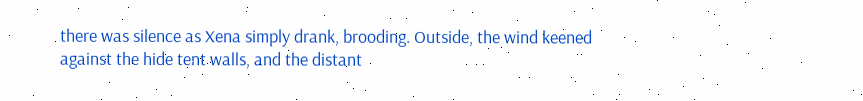there was silence as Xena simply drank, brooding. Outside, the wind keened against the hide tent walls, and the distant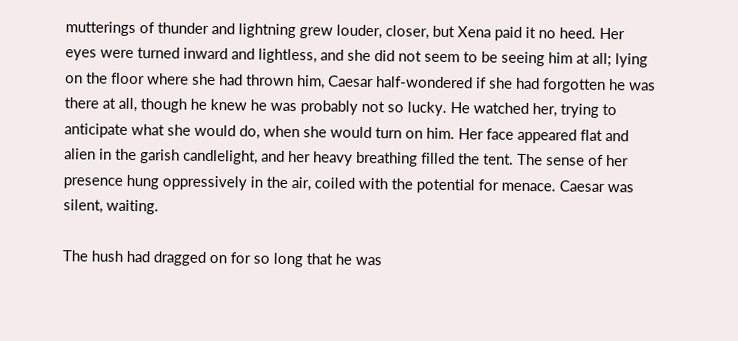mutterings of thunder and lightning grew louder, closer, but Xena paid it no heed. Her eyes were turned inward and lightless, and she did not seem to be seeing him at all; lying on the floor where she had thrown him, Caesar half-wondered if she had forgotten he was there at all, though he knew he was probably not so lucky. He watched her, trying to anticipate what she would do, when she would turn on him. Her face appeared flat and alien in the garish candlelight, and her heavy breathing filled the tent. The sense of her presence hung oppressively in the air, coiled with the potential for menace. Caesar was silent, waiting.

The hush had dragged on for so long that he was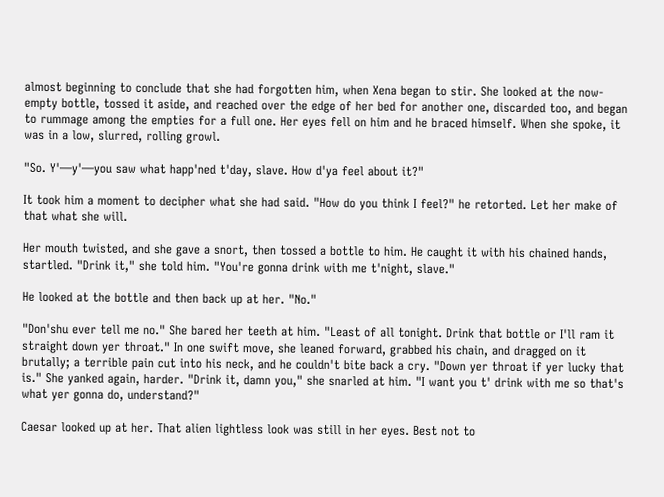almost beginning to conclude that she had forgotten him, when Xena began to stir. She looked at the now-empty bottle, tossed it aside, and reached over the edge of her bed for another one, discarded too, and began to rummage among the empties for a full one. Her eyes fell on him and he braced himself. When she spoke, it was in a low, slurred, rolling growl.

"So. Y'—y'—you saw what happ'ned t'day, slave. How d'ya feel about it?"

It took him a moment to decipher what she had said. "How do you think I feel?" he retorted. Let her make of that what she will.

Her mouth twisted, and she gave a snort, then tossed a bottle to him. He caught it with his chained hands, startled. "Drink it," she told him. "You're gonna drink with me t'night, slave."

He looked at the bottle and then back up at her. "No."

"Don'shu ever tell me no." She bared her teeth at him. "Least of all tonight. Drink that bottle or I'll ram it straight down yer throat." In one swift move, she leaned forward, grabbed his chain, and dragged on it brutally; a terrible pain cut into his neck, and he couldn't bite back a cry. "Down yer throat if yer lucky that is." She yanked again, harder. "Drink it, damn you," she snarled at him. "I want you t' drink with me so that's what yer gonna do, understand?"

Caesar looked up at her. That alien lightless look was still in her eyes. Best not to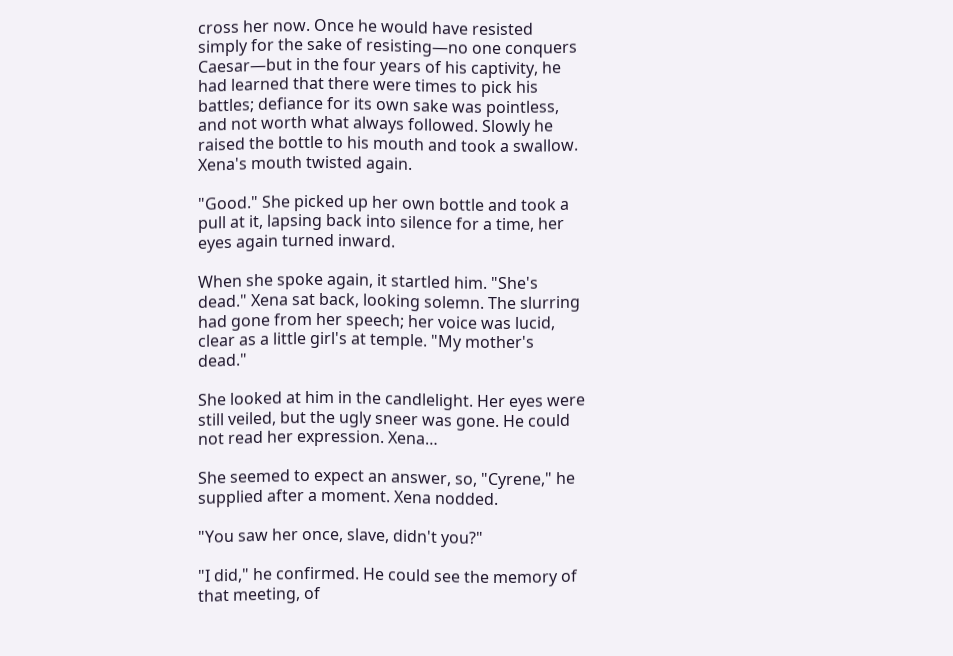cross her now. Once he would have resisted simply for the sake of resisting—no one conquers Caesar—but in the four years of his captivity, he had learned that there were times to pick his battles; defiance for its own sake was pointless, and not worth what always followed. Slowly he raised the bottle to his mouth and took a swallow. Xena's mouth twisted again.

"Good." She picked up her own bottle and took a pull at it, lapsing back into silence for a time, her eyes again turned inward.

When she spoke again, it startled him. "She's dead." Xena sat back, looking solemn. The slurring had gone from her speech; her voice was lucid, clear as a little girl's at temple. "My mother's dead."

She looked at him in the candlelight. Her eyes were still veiled, but the ugly sneer was gone. He could not read her expression. Xena…

She seemed to expect an answer, so, "Cyrene," he supplied after a moment. Xena nodded.

"You saw her once, slave, didn't you?"

"I did," he confirmed. He could see the memory of that meeting, of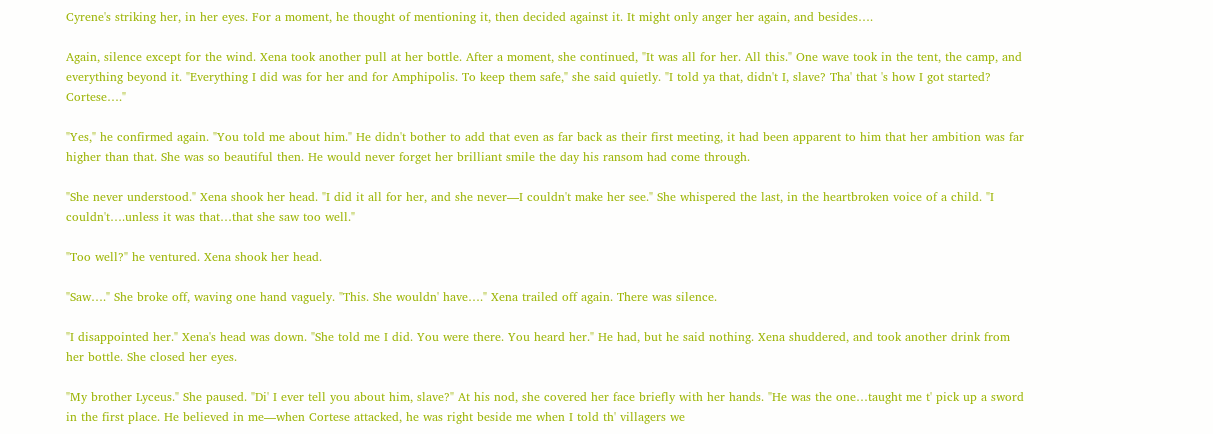Cyrene's striking her, in her eyes. For a moment, he thought of mentioning it, then decided against it. It might only anger her again, and besides….

Again, silence except for the wind. Xena took another pull at her bottle. After a moment, she continued, "It was all for her. All this." One wave took in the tent, the camp, and everything beyond it. "Everything I did was for her and for Amphipolis. To keep them safe," she said quietly. "I told ya that, didn't I, slave? Tha' that 's how I got started? Cortese…."

"Yes," he confirmed again. "You told me about him." He didn't bother to add that even as far back as their first meeting, it had been apparent to him that her ambition was far higher than that. She was so beautiful then. He would never forget her brilliant smile the day his ransom had come through.

"She never understood." Xena shook her head. "I did it all for her, and she never—I couldn't make her see." She whispered the last, in the heartbroken voice of a child. "I couldn't….unless it was that…that she saw too well."

"Too well?" he ventured. Xena shook her head.

"Saw…." She broke off, waving one hand vaguely. "This. She wouldn' have…." Xena trailed off again. There was silence.

"I disappointed her." Xena's head was down. "She told me I did. You were there. You heard her." He had, but he said nothing. Xena shuddered, and took another drink from her bottle. She closed her eyes.

"My brother Lyceus." She paused. "Di' I ever tell you about him, slave?" At his nod, she covered her face briefly with her hands. "He was the one…taught me t' pick up a sword in the first place. He believed in me—when Cortese attacked, he was right beside me when I told th' villagers we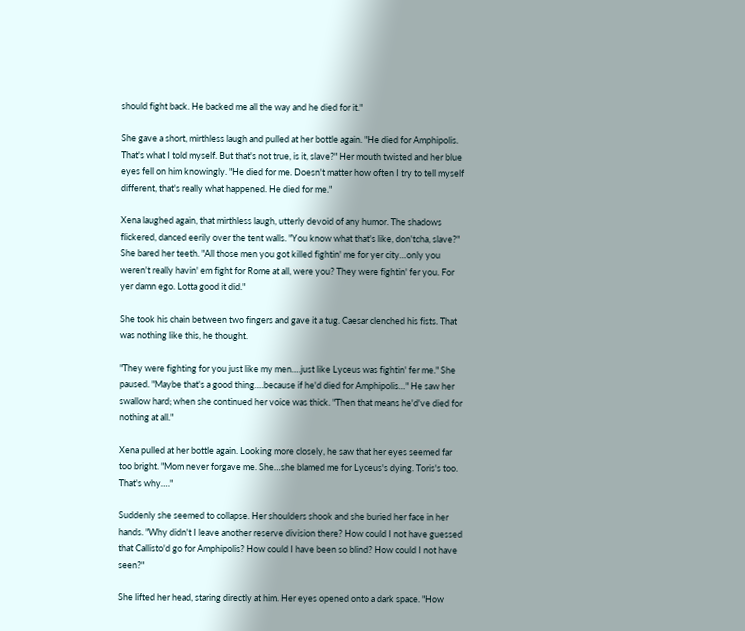should fight back. He backed me all the way and he died for it."

She gave a short, mirthless laugh and pulled at her bottle again. "He died for Amphipolis. That's what I told myself. But that's not true, is it, slave?" Her mouth twisted and her blue eyes fell on him knowingly. "He died for me. Doesn't matter how often I try to tell myself different, that's really what happened. He died for me."

Xena laughed again, that mirthless laugh, utterly devoid of any humor. The shadows flickered, danced eerily over the tent walls. "You know what that's like, don'tcha, slave?" She bared her teeth. "All those men you got killed fightin' me for yer city…only you weren't really havin' em fight for Rome at all, were you? They were fightin' fer you. For yer damn ego. Lotta good it did."

She took his chain between two fingers and gave it a tug. Caesar clenched his fists. That was nothing like this, he thought.

"They were fighting for you just like my men….just like Lyceus was fightin' fer me." She paused. "Maybe that's a good thing….because if he'd died for Amphipolis…" He saw her swallow hard; when she continued her voice was thick. "Then that means he'd've died for nothing at all."

Xena pulled at her bottle again. Looking more closely, he saw that her eyes seemed far too bright. "Mom never forgave me. She…she blamed me for Lyceus's dying. Toris's too. That's why…."

Suddenly she seemed to collapse. Her shoulders shook and she buried her face in her hands. "Why didn't I leave another reserve division there? How could I not have guessed that Callisto'd go for Amphipolis? How could I have been so blind? How could I not have seen?"

She lifted her head, staring directly at him. Her eyes opened onto a dark space. "How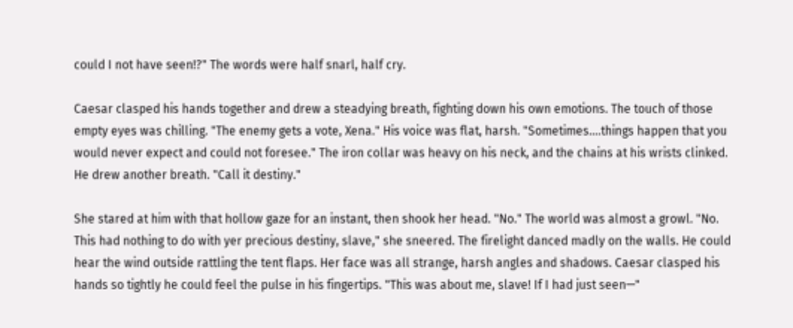could I not have seen!?" The words were half snarl, half cry.

Caesar clasped his hands together and drew a steadying breath, fighting down his own emotions. The touch of those empty eyes was chilling. "The enemy gets a vote, Xena." His voice was flat, harsh. "Sometimes….things happen that you would never expect and could not foresee." The iron collar was heavy on his neck, and the chains at his wrists clinked. He drew another breath. "Call it destiny."

She stared at him with that hollow gaze for an instant, then shook her head. "No." The world was almost a growl. "No. This had nothing to do with yer precious destiny, slave," she sneered. The firelight danced madly on the walls. He could hear the wind outside rattling the tent flaps. Her face was all strange, harsh angles and shadows. Caesar clasped his hands so tightly he could feel the pulse in his fingertips. "This was about me, slave! If I had just seen—"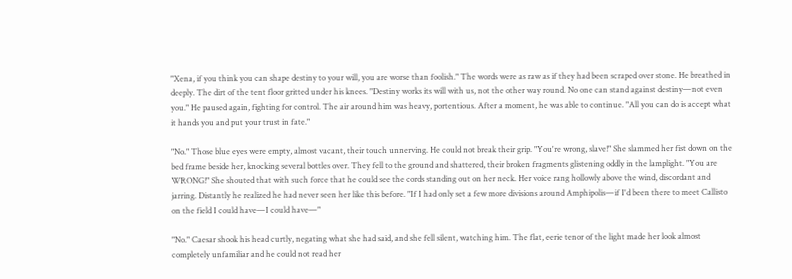"Xena, if you think you can shape destiny to your will, you are worse than foolish." The words were as raw as if they had been scraped over stone. He breathed in deeply. The dirt of the tent floor gritted under his knees. "Destiny works its will with us, not the other way round. No one can stand against destiny—not even you." He paused again, fighting for control. The air around him was heavy, portentious. After a moment, he was able to continue. "All you can do is accept what it hands you and put your trust in fate."

"No." Those blue eyes were empty, almost vacant, their touch unnerving. He could not break their grip. "You're wrong, slave!" She slammed her fist down on the bed frame beside her, knocking several bottles over. They fell to the ground and shattered, their broken fragments glistening oddly in the lamplight. "You are WRONG!" She shouted that with such force that he could see the cords standing out on her neck. Her voice rang hollowly above the wind, discordant and jarring. Distantly he realized he had never seen her like this before. "If I had only set a few more divisions around Amphipolis—if I'd been there to meet Callisto on the field I could have—I could have—"

"No." Caesar shook his head curtly, negating what she had said, and she fell silent, watching him. The flat, eerie tenor of the light made her look almost completely unfamiliar and he could not read her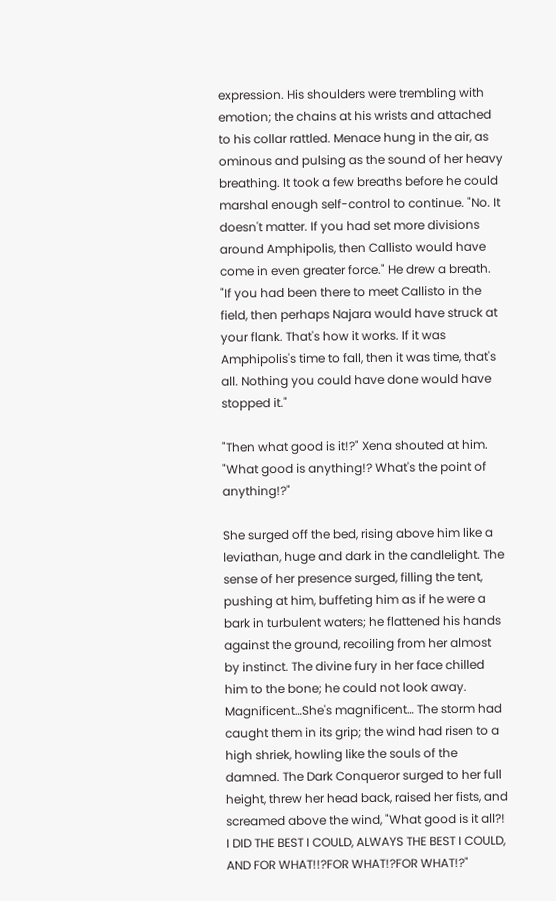expression. His shoulders were trembling with emotion; the chains at his wrists and attached to his collar rattled. Menace hung in the air, as ominous and pulsing as the sound of her heavy breathing. It took a few breaths before he could marshal enough self-control to continue. "No. It doesn't matter. If you had set more divisions around Amphipolis, then Callisto would have come in even greater force." He drew a breath. "If you had been there to meet Callisto in the field, then perhaps Najara would have struck at your flank. That's how it works. If it was Amphipolis's time to fall, then it was time, that's all. Nothing you could have done would have stopped it."

"Then what good is it!?" Xena shouted at him. "What good is anything!? What's the point of anything!?"

She surged off the bed, rising above him like a leviathan, huge and dark in the candlelight. The sense of her presence surged, filling the tent, pushing at him, buffeting him as if he were a bark in turbulent waters; he flattened his hands against the ground, recoiling from her almost by instinct. The divine fury in her face chilled him to the bone; he could not look away. Magnificent…She's magnificent… The storm had caught them in its grip; the wind had risen to a high shriek, howling like the souls of the damned. The Dark Conqueror surged to her full height, threw her head back, raised her fists, and screamed above the wind, "What good is it all?! I DID THE BEST I COULD, ALWAYS THE BEST I COULD, AND FOR WHAT!!?FOR WHAT!?FOR WHAT!?"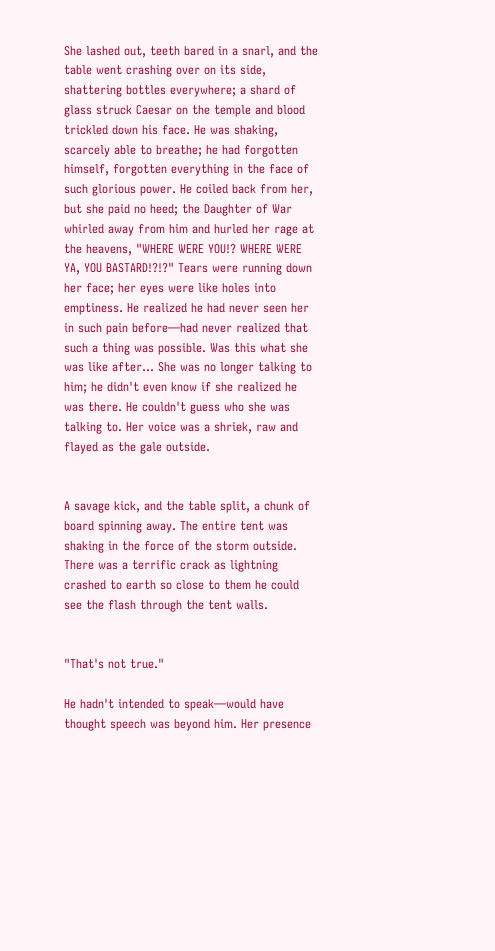She lashed out, teeth bared in a snarl, and the table went crashing over on its side, shattering bottles everywhere; a shard of glass struck Caesar on the temple and blood trickled down his face. He was shaking, scarcely able to breathe; he had forgotten himself, forgotten everything in the face of such glorious power. He coiled back from her, but she paid no heed; the Daughter of War whirled away from him and hurled her rage at the heavens, "WHERE WERE YOU!? WHERE WERE YA, YOU BASTARD!?!?" Tears were running down her face; her eyes were like holes into emptiness. He realized he had never seen her in such pain before—had never realized that such a thing was possible. Was this what she was like after… She was no longer talking to him; he didn't even know if she realized he was there. He couldn't guess who she was talking to. Her voice was a shriek, raw and flayed as the gale outside.


A savage kick, and the table split, a chunk of board spinning away. The entire tent was shaking in the force of the storm outside. There was a terrific crack as lightning crashed to earth so close to them he could see the flash through the tent walls.


"That's not true."

He hadn't intended to speak—would have thought speech was beyond him. Her presence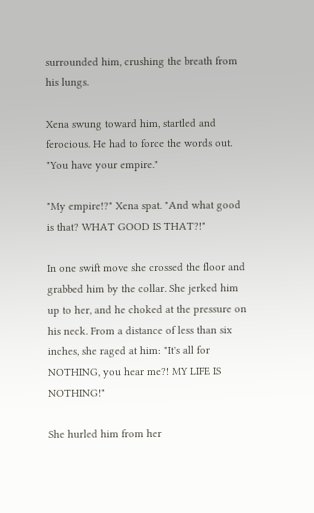surrounded him, crushing the breath from his lungs.

Xena swung toward him, startled and ferocious. He had to force the words out. "You have your empire."

"My empire!?" Xena spat. "And what good is that? WHAT GOOD IS THAT?!"

In one swift move she crossed the floor and grabbed him by the collar. She jerked him up to her, and he choked at the pressure on his neck. From a distance of less than six inches, she raged at him: "It's all for NOTHING, you hear me?! MY LIFE IS NOTHING!"

She hurled him from her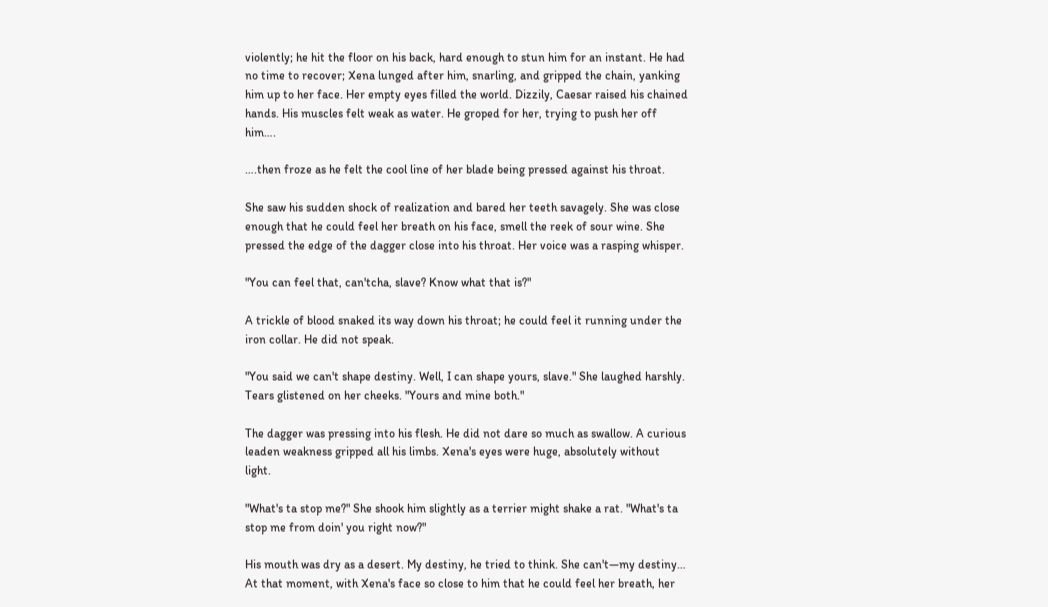violently; he hit the floor on his back, hard enough to stun him for an instant. He had no time to recover; Xena lunged after him, snarling, and gripped the chain, yanking him up to her face. Her empty eyes filled the world. Dizzily, Caesar raised his chained hands. His muscles felt weak as water. He groped for her, trying to push her off him….

….then froze as he felt the cool line of her blade being pressed against his throat.

She saw his sudden shock of realization and bared her teeth savagely. She was close enough that he could feel her breath on his face, smell the reek of sour wine. She pressed the edge of the dagger close into his throat. Her voice was a rasping whisper.

"You can feel that, can'tcha, slave? Know what that is?"

A trickle of blood snaked its way down his throat; he could feel it running under the iron collar. He did not speak.

"You said we can't shape destiny. Well, I can shape yours, slave." She laughed harshly. Tears glistened on her cheeks. "Yours and mine both."

The dagger was pressing into his flesh. He did not dare so much as swallow. A curious leaden weakness gripped all his limbs. Xena's eyes were huge, absolutely without light.

"What's ta stop me?" She shook him slightly as a terrier might shake a rat. "What's ta stop me from doin' you right now?"

His mouth was dry as a desert. My destiny, he tried to think. She can't—my destiny… At that moment, with Xena's face so close to him that he could feel her breath, her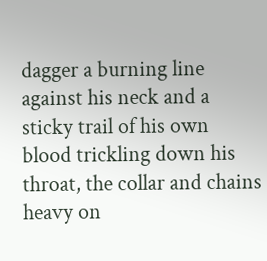dagger a burning line against his neck and a sticky trail of his own blood trickling down his throat, the collar and chains heavy on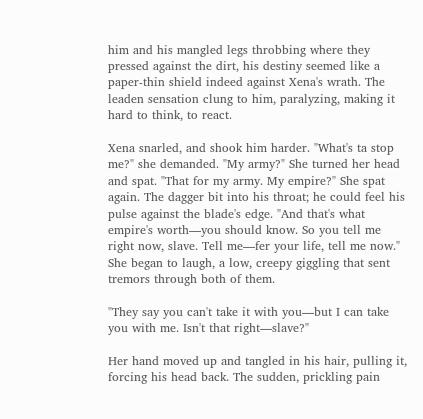him and his mangled legs throbbing where they pressed against the dirt, his destiny seemed like a paper-thin shield indeed against Xena's wrath. The leaden sensation clung to him, paralyzing, making it hard to think, to react.

Xena snarled, and shook him harder. "What's ta stop me?" she demanded. "My army?" She turned her head and spat. "That for my army. My empire?" She spat again. The dagger bit into his throat; he could feel his pulse against the blade's edge. "And that's what empire's worth—you should know. So you tell me right now, slave. Tell me—fer your life, tell me now." She began to laugh, a low, creepy giggling that sent tremors through both of them.

"They say you can't take it with you—but I can take you with me. Isn't that right—slave?"

Her hand moved up and tangled in his hair, pulling it, forcing his head back. The sudden, prickling pain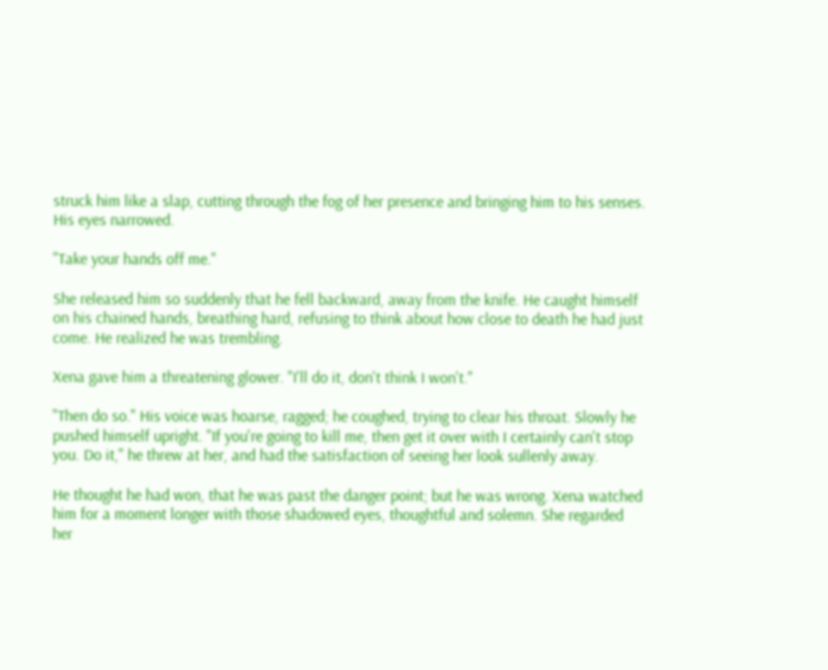struck him like a slap, cutting through the fog of her presence and bringing him to his senses. His eyes narrowed.

"Take your hands off me."

She released him so suddenly that he fell backward, away from the knife. He caught himself on his chained hands, breathing hard, refusing to think about how close to death he had just come. He realized he was trembling.

Xena gave him a threatening glower. "I'll do it, don't think I won't."

"Then do so." His voice was hoarse, ragged; he coughed, trying to clear his throat. Slowly he pushed himself upright. "If you're going to kill me, then get it over with I certainly can't stop you. Do it," he threw at her, and had the satisfaction of seeing her look sullenly away.

He thought he had won, that he was past the danger point; but he was wrong. Xena watched him for a moment longer with those shadowed eyes, thoughtful and solemn. She regarded her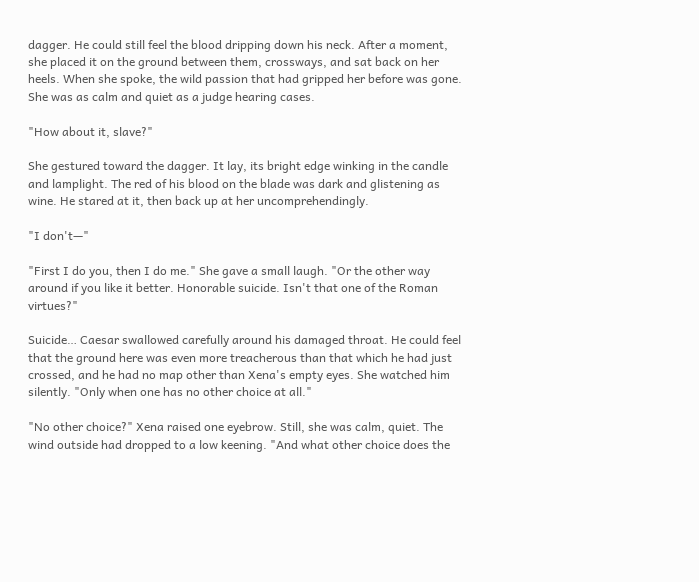dagger. He could still feel the blood dripping down his neck. After a moment, she placed it on the ground between them, crossways, and sat back on her heels. When she spoke, the wild passion that had gripped her before was gone. She was as calm and quiet as a judge hearing cases.

"How about it, slave?"

She gestured toward the dagger. It lay, its bright edge winking in the candle and lamplight. The red of his blood on the blade was dark and glistening as wine. He stared at it, then back up at her uncomprehendingly.

"I don't—"

"First I do you, then I do me." She gave a small laugh. "Or the other way around if you like it better. Honorable suicide. Isn't that one of the Roman virtues?"

Suicide… Caesar swallowed carefully around his damaged throat. He could feel that the ground here was even more treacherous than that which he had just crossed, and he had no map other than Xena's empty eyes. She watched him silently. "Only when one has no other choice at all."

"No other choice?" Xena raised one eyebrow. Still, she was calm, quiet. The wind outside had dropped to a low keening. "And what other choice does the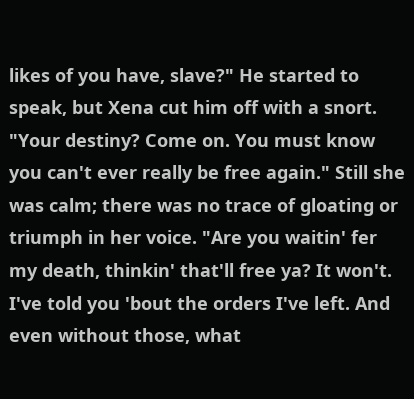likes of you have, slave?" He started to speak, but Xena cut him off with a snort. "Your destiny? Come on. You must know you can't ever really be free again." Still she was calm; there was no trace of gloating or triumph in her voice. "Are you waitin' fer my death, thinkin' that'll free ya? It won't. I've told you 'bout the orders I've left. And even without those, what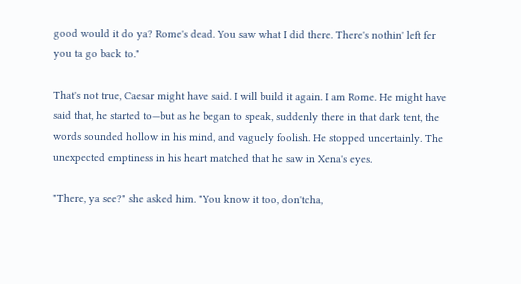good would it do ya? Rome's dead. You saw what I did there. There's nothin' left fer you ta go back to."

That's not true, Caesar might have said. I will build it again. I am Rome. He might have said that, he started to—but as he began to speak, suddenly there in that dark tent, the words sounded hollow in his mind, and vaguely foolish. He stopped uncertainly. The unexpected emptiness in his heart matched that he saw in Xena's eyes.

"There, ya see?" she asked him. "You know it too, don'tcha,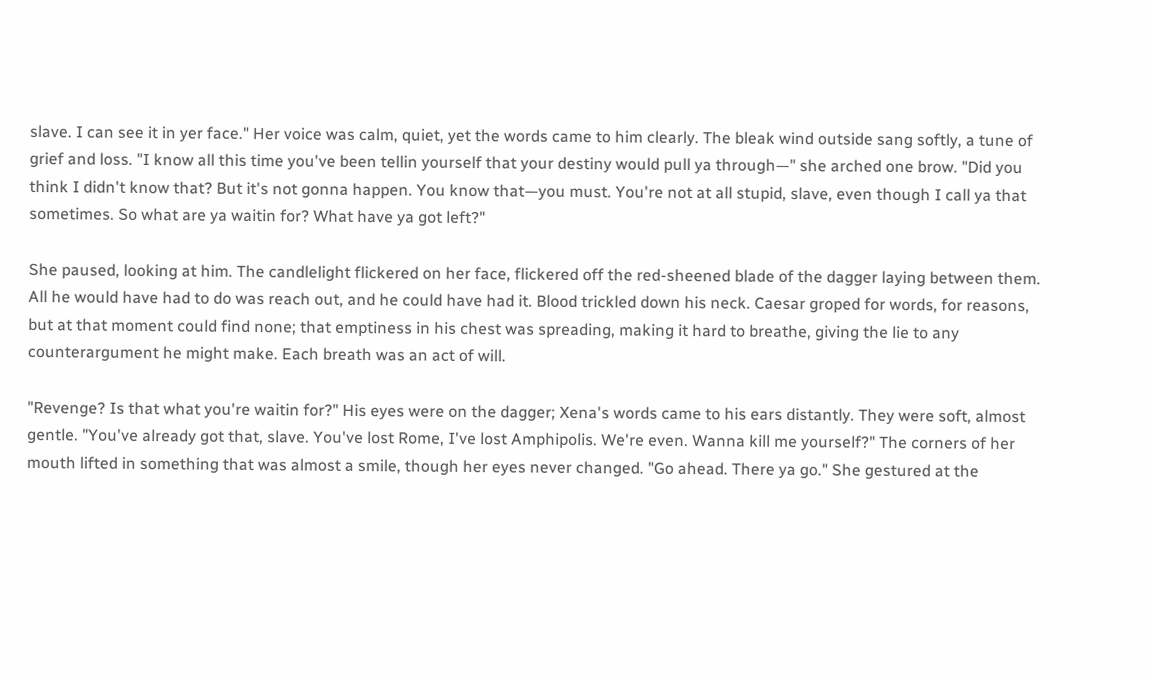slave. I can see it in yer face." Her voice was calm, quiet, yet the words came to him clearly. The bleak wind outside sang softly, a tune of grief and loss. "I know all this time you've been tellin yourself that your destiny would pull ya through—" she arched one brow. "Did you think I didn't know that? But it's not gonna happen. You know that—you must. You're not at all stupid, slave, even though I call ya that sometimes. So what are ya waitin for? What have ya got left?"

She paused, looking at him. The candlelight flickered on her face, flickered off the red-sheened blade of the dagger laying between them. All he would have had to do was reach out, and he could have had it. Blood trickled down his neck. Caesar groped for words, for reasons, but at that moment could find none; that emptiness in his chest was spreading, making it hard to breathe, giving the lie to any counterargument he might make. Each breath was an act of will.

"Revenge? Is that what you're waitin for?" His eyes were on the dagger; Xena's words came to his ears distantly. They were soft, almost gentle. "You've already got that, slave. You've lost Rome, I've lost Amphipolis. We're even. Wanna kill me yourself?" The corners of her mouth lifted in something that was almost a smile, though her eyes never changed. "Go ahead. There ya go." She gestured at the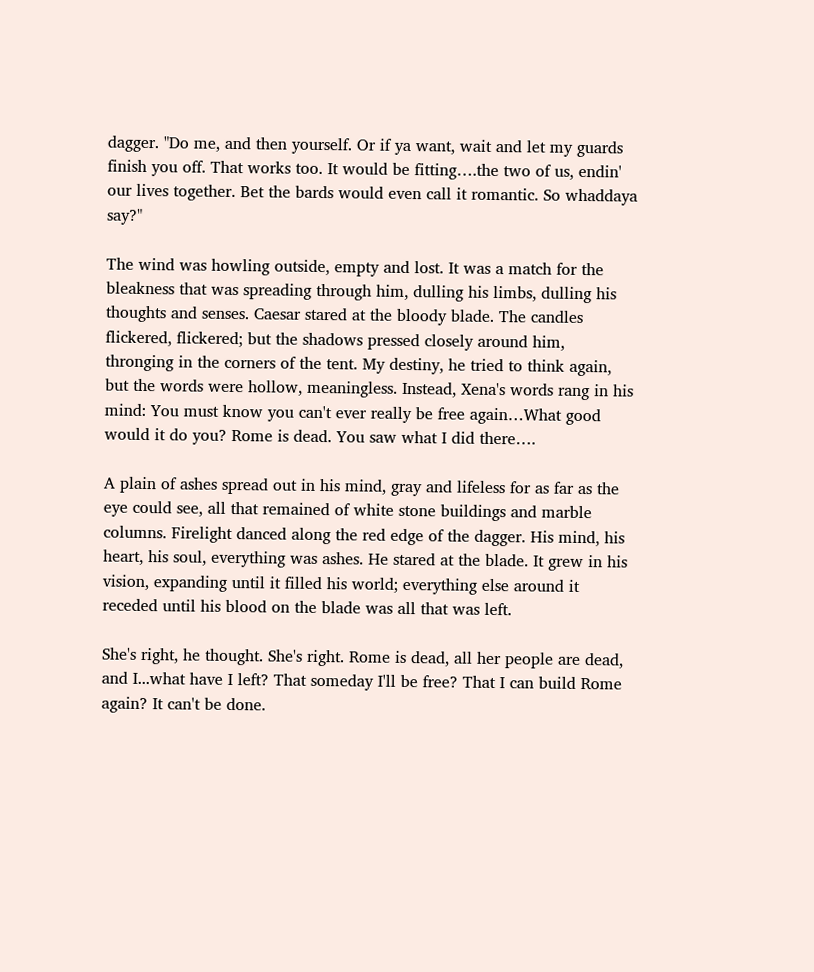dagger. "Do me, and then yourself. Or if ya want, wait and let my guards finish you off. That works too. It would be fitting….the two of us, endin' our lives together. Bet the bards would even call it romantic. So whaddaya say?"

The wind was howling outside, empty and lost. It was a match for the bleakness that was spreading through him, dulling his limbs, dulling his thoughts and senses. Caesar stared at the bloody blade. The candles flickered, flickered; but the shadows pressed closely around him, thronging in the corners of the tent. My destiny, he tried to think again, but the words were hollow, meaningless. Instead, Xena's words rang in his mind: You must know you can't ever really be free again…What good would it do you? Rome is dead. You saw what I did there….

A plain of ashes spread out in his mind, gray and lifeless for as far as the eye could see, all that remained of white stone buildings and marble columns. Firelight danced along the red edge of the dagger. His mind, his heart, his soul, everything was ashes. He stared at the blade. It grew in his vision, expanding until it filled his world; everything else around it receded until his blood on the blade was all that was left.

She's right, he thought. She's right. Rome is dead, all her people are dead, and I...what have I left? That someday I'll be free? That I can build Rome again? It can't be done.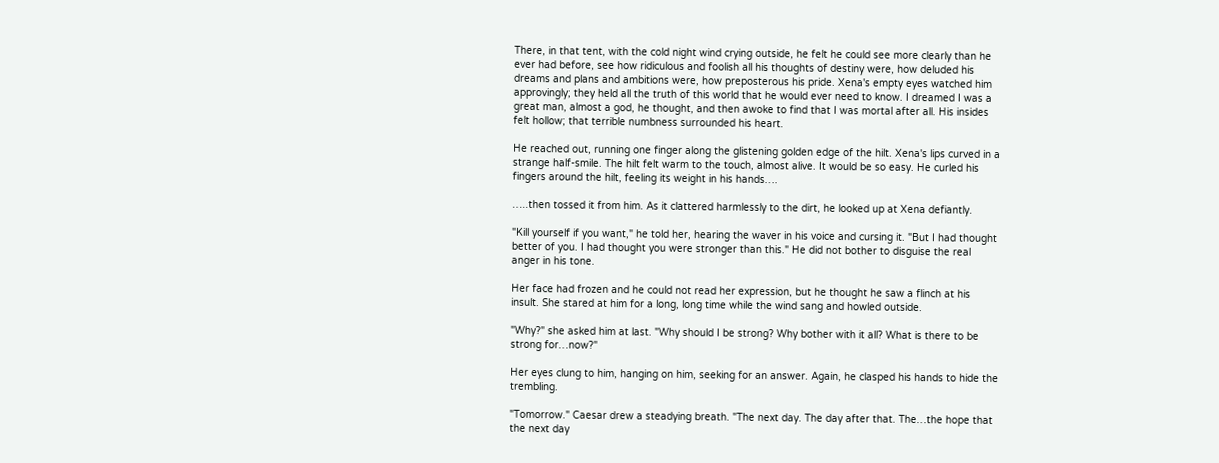There, in that tent, with the cold night wind crying outside, he felt he could see more clearly than he ever had before, see how ridiculous and foolish all his thoughts of destiny were, how deluded his dreams and plans and ambitions were, how preposterous his pride. Xena's empty eyes watched him approvingly; they held all the truth of this world that he would ever need to know. I dreamed I was a great man, almost a god, he thought, and then awoke to find that I was mortal after all. His insides felt hollow; that terrible numbness surrounded his heart.

He reached out, running one finger along the glistening golden edge of the hilt. Xena's lips curved in a strange half-smile. The hilt felt warm to the touch, almost alive. It would be so easy. He curled his fingers around the hilt, feeling its weight in his hands….

…..then tossed it from him. As it clattered harmlessly to the dirt, he looked up at Xena defiantly.

"Kill yourself if you want," he told her, hearing the waver in his voice and cursing it. "But I had thought better of you. I had thought you were stronger than this." He did not bother to disguise the real anger in his tone.

Her face had frozen and he could not read her expression, but he thought he saw a flinch at his insult. She stared at him for a long, long time while the wind sang and howled outside.

"Why?" she asked him at last. "Why should I be strong? Why bother with it all? What is there to be strong for…now?"

Her eyes clung to him, hanging on him, seeking for an answer. Again, he clasped his hands to hide the trembling.

"Tomorrow." Caesar drew a steadying breath. "The next day. The day after that. The…the hope that the next day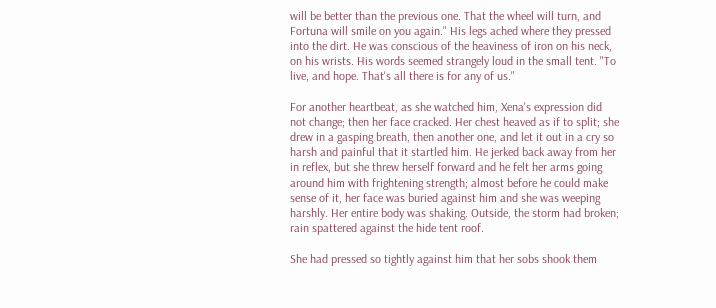will be better than the previous one. That the wheel will turn, and Fortuna will smile on you again." His legs ached where they pressed into the dirt. He was conscious of the heaviness of iron on his neck, on his wrists. His words seemed strangely loud in the small tent. "To live, and hope. That's all there is for any of us."

For another heartbeat, as she watched him, Xena's expression did not change; then her face cracked. Her chest heaved as if to split; she drew in a gasping breath, then another one, and let it out in a cry so harsh and painful that it startled him. He jerked back away from her in reflex, but she threw herself forward and he felt her arms going around him with frightening strength; almost before he could make sense of it, her face was buried against him and she was weeping harshly. Her entire body was shaking. Outside, the storm had broken; rain spattered against the hide tent roof.

She had pressed so tightly against him that her sobs shook them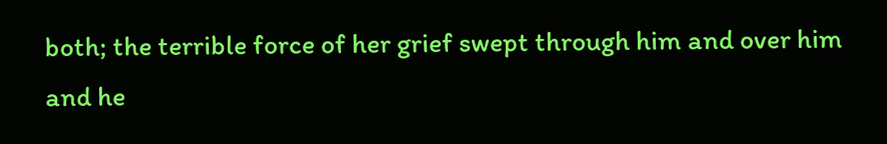both; the terrible force of her grief swept through him and over him and he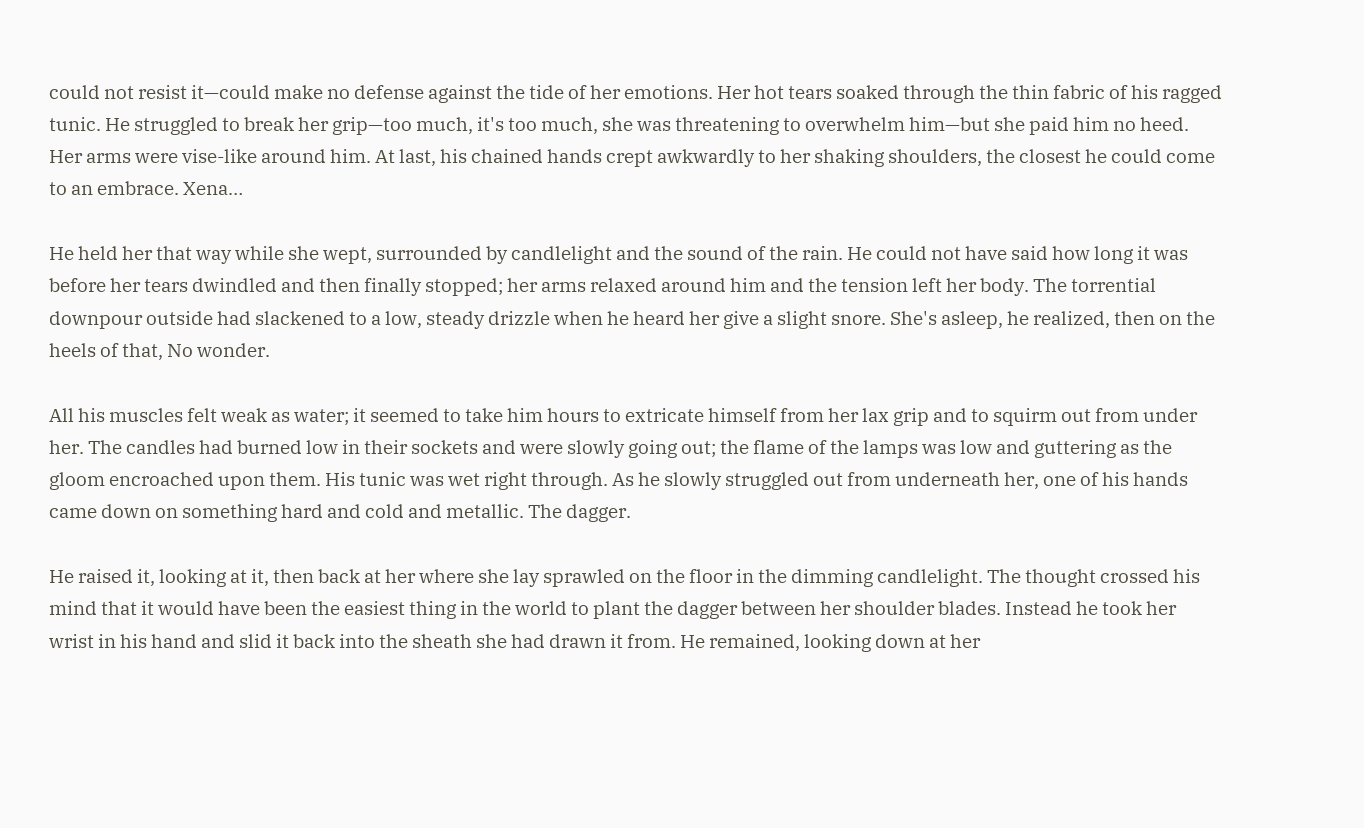could not resist it—could make no defense against the tide of her emotions. Her hot tears soaked through the thin fabric of his ragged tunic. He struggled to break her grip—too much, it's too much, she was threatening to overwhelm him—but she paid him no heed. Her arms were vise-like around him. At last, his chained hands crept awkwardly to her shaking shoulders, the closest he could come to an embrace. Xena…

He held her that way while she wept, surrounded by candlelight and the sound of the rain. He could not have said how long it was before her tears dwindled and then finally stopped; her arms relaxed around him and the tension left her body. The torrential downpour outside had slackened to a low, steady drizzle when he heard her give a slight snore. She's asleep, he realized, then on the heels of that, No wonder.

All his muscles felt weak as water; it seemed to take him hours to extricate himself from her lax grip and to squirm out from under her. The candles had burned low in their sockets and were slowly going out; the flame of the lamps was low and guttering as the gloom encroached upon them. His tunic was wet right through. As he slowly struggled out from underneath her, one of his hands came down on something hard and cold and metallic. The dagger.

He raised it, looking at it, then back at her where she lay sprawled on the floor in the dimming candlelight. The thought crossed his mind that it would have been the easiest thing in the world to plant the dagger between her shoulder blades. Instead he took her wrist in his hand and slid it back into the sheath she had drawn it from. He remained, looking down at her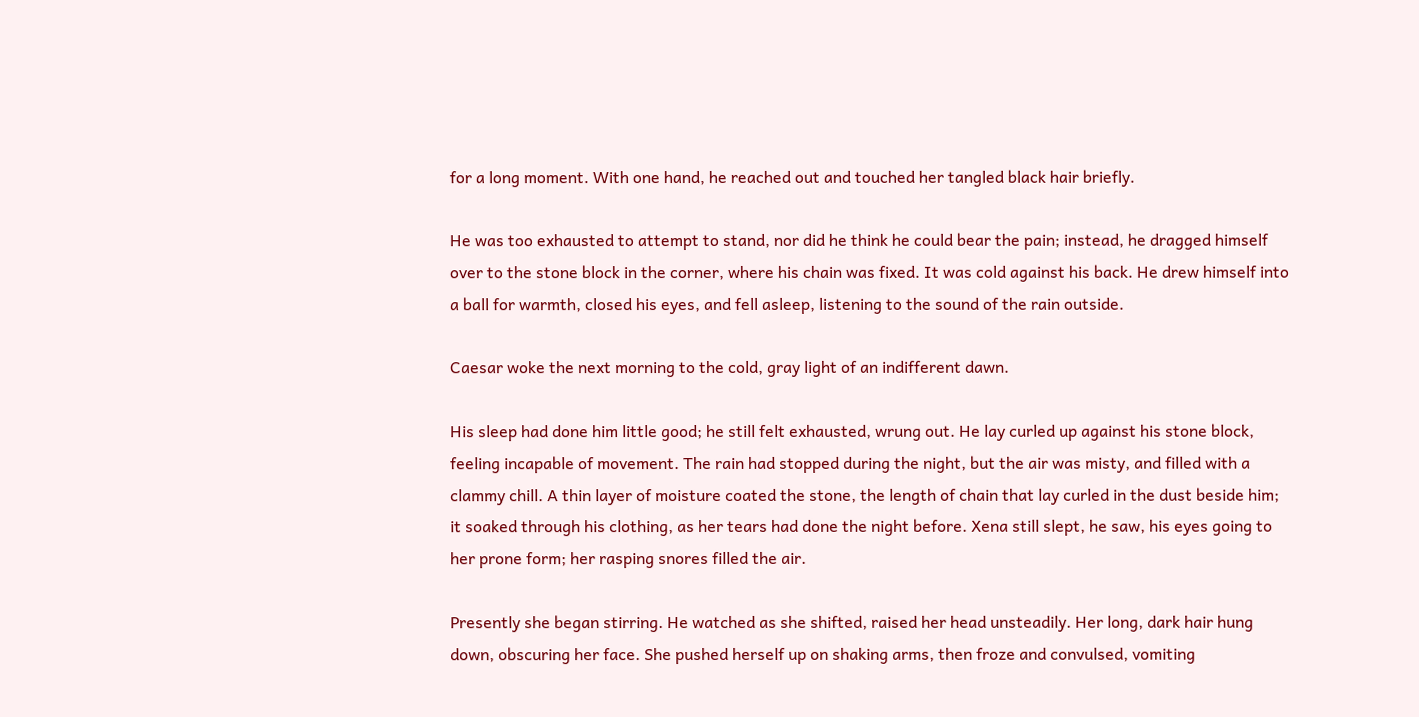for a long moment. With one hand, he reached out and touched her tangled black hair briefly.

He was too exhausted to attempt to stand, nor did he think he could bear the pain; instead, he dragged himself over to the stone block in the corner, where his chain was fixed. It was cold against his back. He drew himself into a ball for warmth, closed his eyes, and fell asleep, listening to the sound of the rain outside.

Caesar woke the next morning to the cold, gray light of an indifferent dawn.

His sleep had done him little good; he still felt exhausted, wrung out. He lay curled up against his stone block, feeling incapable of movement. The rain had stopped during the night, but the air was misty, and filled with a clammy chill. A thin layer of moisture coated the stone, the length of chain that lay curled in the dust beside him; it soaked through his clothing, as her tears had done the night before. Xena still slept, he saw, his eyes going to her prone form; her rasping snores filled the air.

Presently she began stirring. He watched as she shifted, raised her head unsteadily. Her long, dark hair hung down, obscuring her face. She pushed herself up on shaking arms, then froze and convulsed, vomiting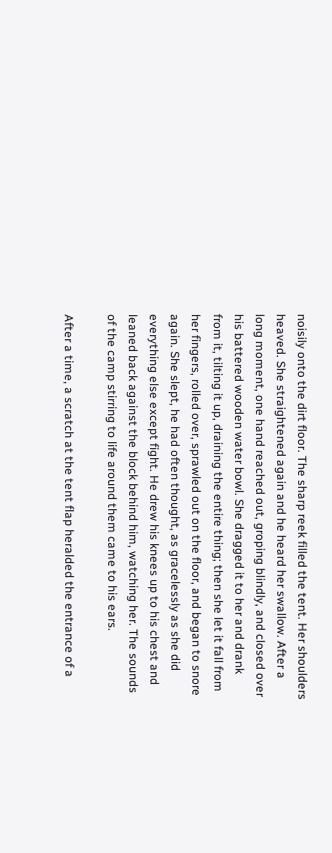noisily onto the dirt floor. The sharp reek filled the tent. Her shoulders heaved. She straightened again and he heard her swallow. After a long moment, one hand reached out, groping blindly, and closed over his battered wooden water bowl. She dragged it to her and drank from it, tilting it up, draining the entire thing; then she let it fall from her fingers, rolled over, sprawled out on the floor, and began to snore again. She slept, he had often thought, as gracelessly as she did everything else except fight. He drew his knees up to his chest and leaned back against the block behind him, watching her. The sounds of the camp stirring to life around them came to his ears.

After a time, a scratch at the tent flap heralded the entrance of a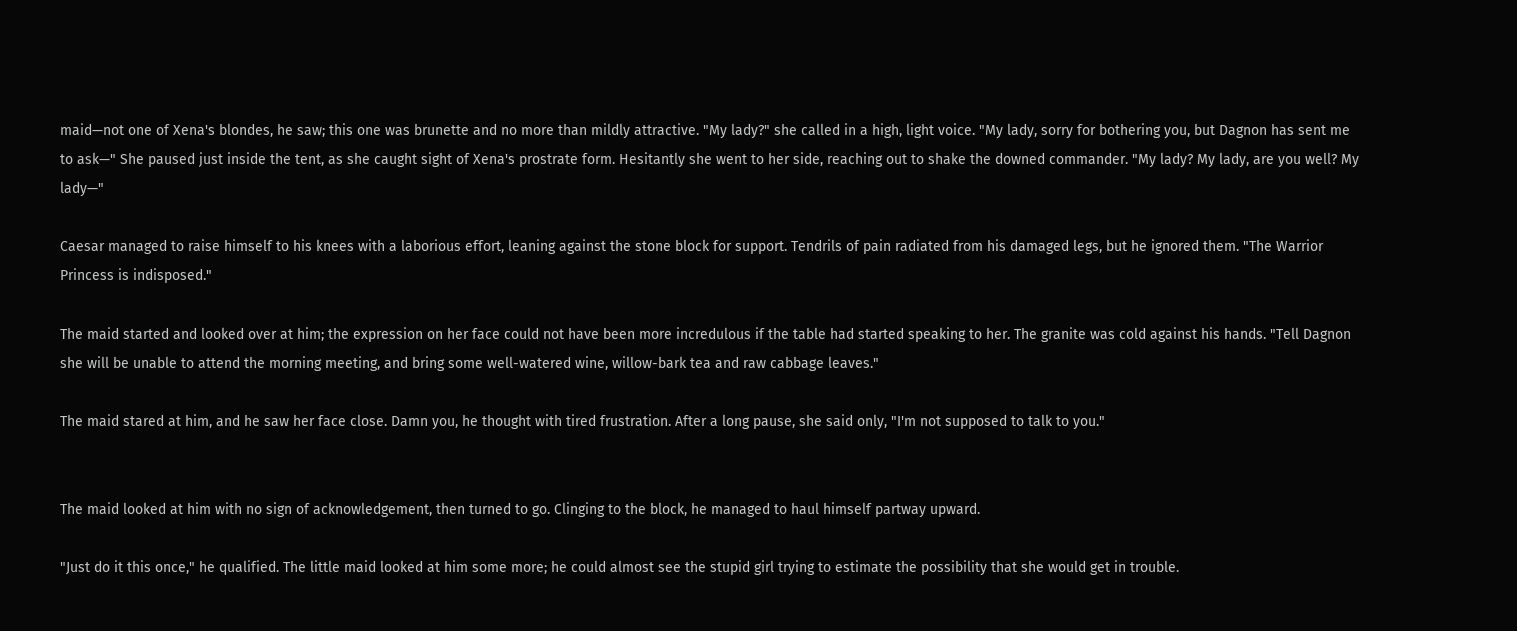maid—not one of Xena's blondes, he saw; this one was brunette and no more than mildly attractive. "My lady?" she called in a high, light voice. "My lady, sorry for bothering you, but Dagnon has sent me to ask—" She paused just inside the tent, as she caught sight of Xena's prostrate form. Hesitantly she went to her side, reaching out to shake the downed commander. "My lady? My lady, are you well? My lady—"

Caesar managed to raise himself to his knees with a laborious effort, leaning against the stone block for support. Tendrils of pain radiated from his damaged legs, but he ignored them. "The Warrior Princess is indisposed."

The maid started and looked over at him; the expression on her face could not have been more incredulous if the table had started speaking to her. The granite was cold against his hands. "Tell Dagnon she will be unable to attend the morning meeting, and bring some well-watered wine, willow-bark tea and raw cabbage leaves."

The maid stared at him, and he saw her face close. Damn you, he thought with tired frustration. After a long pause, she said only, "I'm not supposed to talk to you."


The maid looked at him with no sign of acknowledgement, then turned to go. Clinging to the block, he managed to haul himself partway upward.

"Just do it this once," he qualified. The little maid looked at him some more; he could almost see the stupid girl trying to estimate the possibility that she would get in trouble.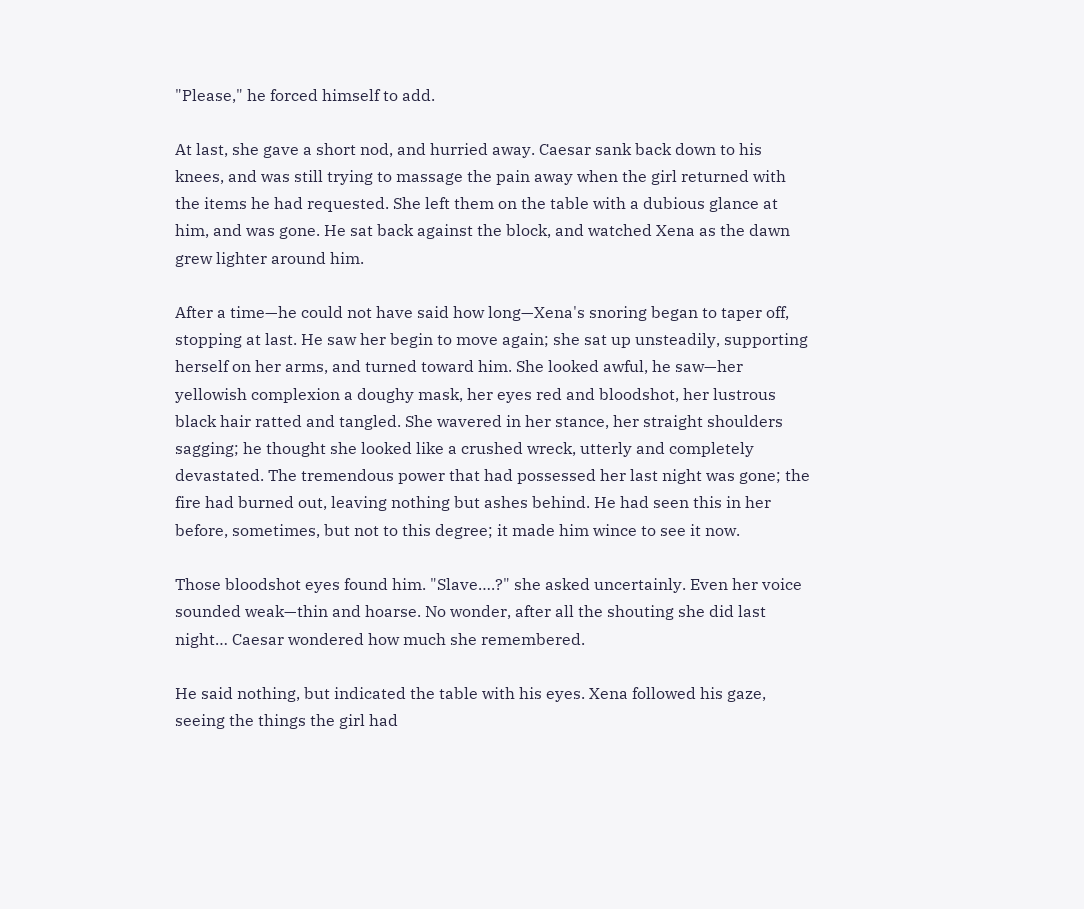"Please," he forced himself to add.

At last, she gave a short nod, and hurried away. Caesar sank back down to his knees, and was still trying to massage the pain away when the girl returned with the items he had requested. She left them on the table with a dubious glance at him, and was gone. He sat back against the block, and watched Xena as the dawn grew lighter around him.

After a time—he could not have said how long—Xena's snoring began to taper off, stopping at last. He saw her begin to move again; she sat up unsteadily, supporting herself on her arms, and turned toward him. She looked awful, he saw—her yellowish complexion a doughy mask, her eyes red and bloodshot, her lustrous black hair ratted and tangled. She wavered in her stance, her straight shoulders sagging; he thought she looked like a crushed wreck, utterly and completely devastated. The tremendous power that had possessed her last night was gone; the fire had burned out, leaving nothing but ashes behind. He had seen this in her before, sometimes, but not to this degree; it made him wince to see it now.

Those bloodshot eyes found him. "Slave….?" she asked uncertainly. Even her voice sounded weak—thin and hoarse. No wonder, after all the shouting she did last night… Caesar wondered how much she remembered.

He said nothing, but indicated the table with his eyes. Xena followed his gaze, seeing the things the girl had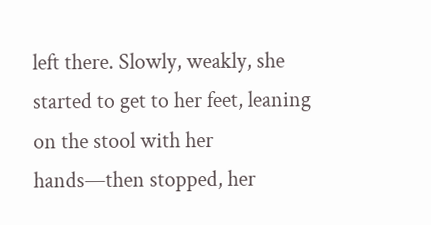left there. Slowly, weakly, she started to get to her feet, leaning on the stool with her hands—then stopped, her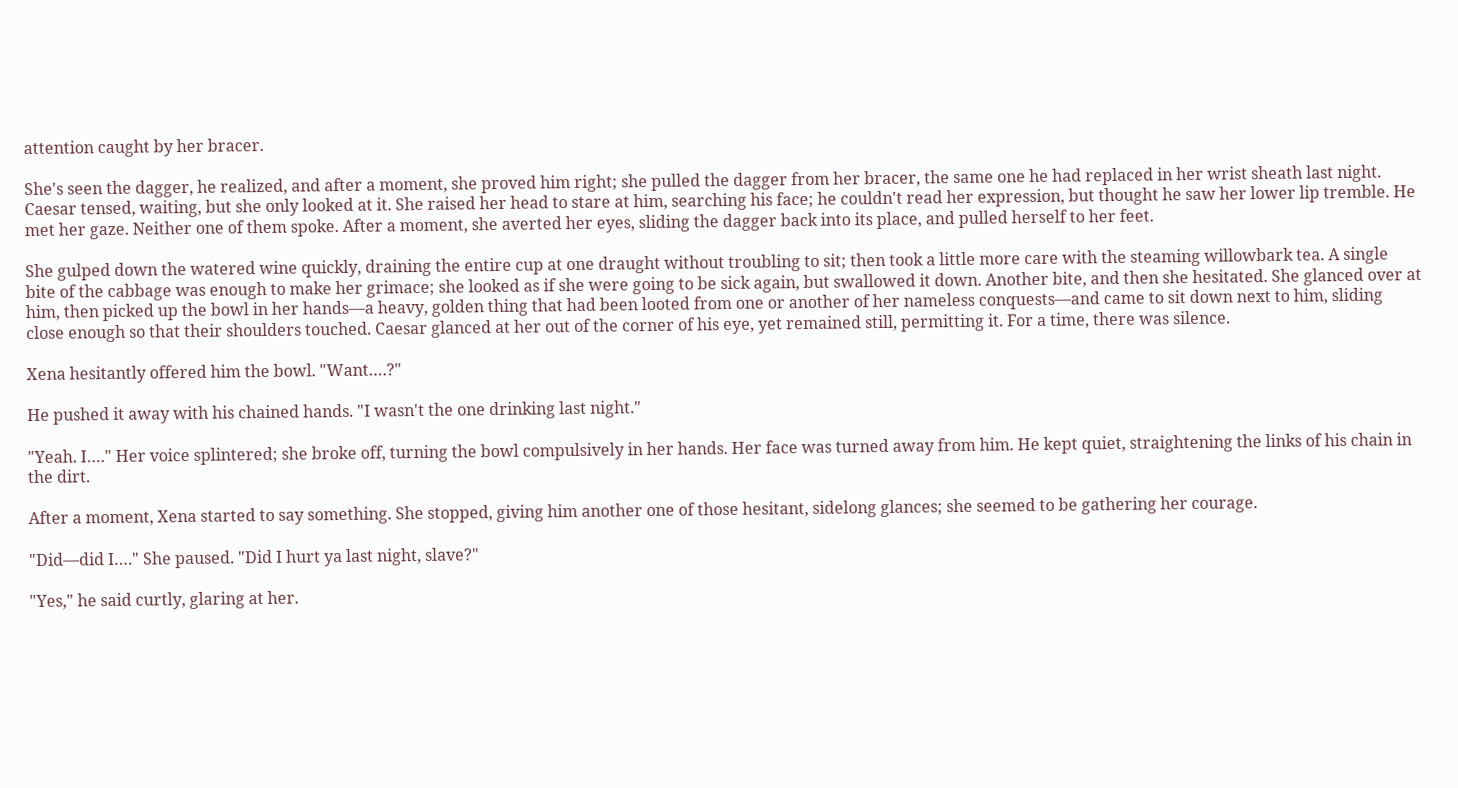attention caught by her bracer.

She's seen the dagger, he realized, and after a moment, she proved him right; she pulled the dagger from her bracer, the same one he had replaced in her wrist sheath last night. Caesar tensed, waiting, but she only looked at it. She raised her head to stare at him, searching his face; he couldn't read her expression, but thought he saw her lower lip tremble. He met her gaze. Neither one of them spoke. After a moment, she averted her eyes, sliding the dagger back into its place, and pulled herself to her feet.

She gulped down the watered wine quickly, draining the entire cup at one draught without troubling to sit; then took a little more care with the steaming willowbark tea. A single bite of the cabbage was enough to make her grimace; she looked as if she were going to be sick again, but swallowed it down. Another bite, and then she hesitated. She glanced over at him, then picked up the bowl in her hands—a heavy, golden thing that had been looted from one or another of her nameless conquests—and came to sit down next to him, sliding close enough so that their shoulders touched. Caesar glanced at her out of the corner of his eye, yet remained still, permitting it. For a time, there was silence.

Xena hesitantly offered him the bowl. "Want….?"

He pushed it away with his chained hands. "I wasn't the one drinking last night."

"Yeah. I…." Her voice splintered; she broke off, turning the bowl compulsively in her hands. Her face was turned away from him. He kept quiet, straightening the links of his chain in the dirt.

After a moment, Xena started to say something. She stopped, giving him another one of those hesitant, sidelong glances; she seemed to be gathering her courage.

"Did—did I…." She paused. "Did I hurt ya last night, slave?"

"Yes," he said curtly, glaring at her.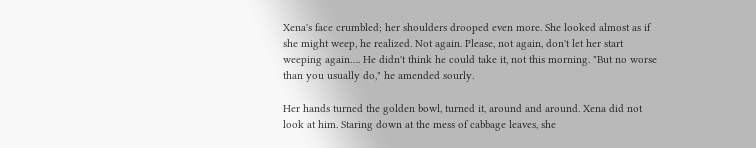Xena's face crumbled; her shoulders drooped even more. She looked almost as if she might weep, he realized. Not again. Please, not again, don't let her start weeping again…. He didn't think he could take it, not this morning. "But no worse than you usually do," he amended sourly.

Her hands turned the golden bowl, turned it, around and around. Xena did not look at him. Staring down at the mess of cabbage leaves, she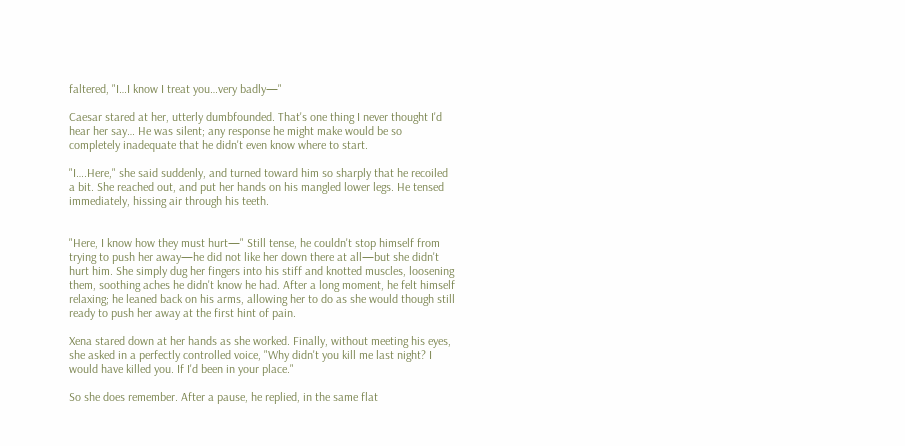faltered, "I…I know I treat you…very badly—"

Caesar stared at her, utterly dumbfounded. That's one thing I never thought I'd hear her say… He was silent; any response he might make would be so completely inadequate that he didn't even know where to start.

"I….Here," she said suddenly, and turned toward him so sharply that he recoiled a bit. She reached out, and put her hands on his mangled lower legs. He tensed immediately, hissing air through his teeth.


"Here, I know how they must hurt—" Still tense, he couldn't stop himself from trying to push her away—he did not like her down there at all—but she didn't hurt him. She simply dug her fingers into his stiff and knotted muscles, loosening them, soothing aches he didn't know he had. After a long moment, he felt himself relaxing; he leaned back on his arms, allowing her to do as she would though still ready to push her away at the first hint of pain.

Xena stared down at her hands as she worked. Finally, without meeting his eyes, she asked in a perfectly controlled voice, "Why didn't you kill me last night? I would have killed you. If I'd been in your place."

So she does remember. After a pause, he replied, in the same flat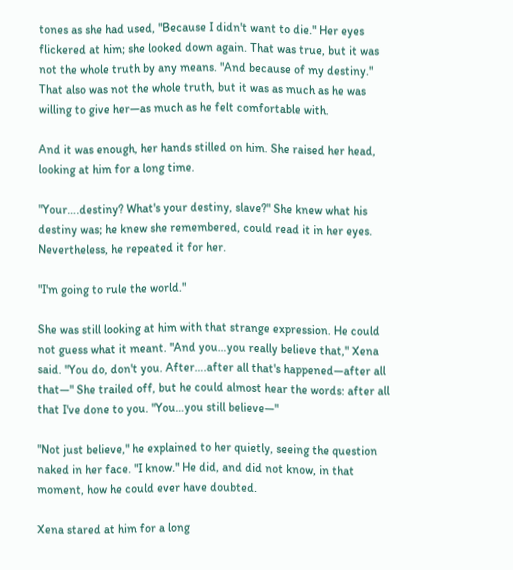tones as she had used, "Because I didn't want to die." Her eyes flickered at him; she looked down again. That was true, but it was not the whole truth by any means. "And because of my destiny." That also was not the whole truth, but it was as much as he was willing to give her—as much as he felt comfortable with.

And it was enough, her hands stilled on him. She raised her head, looking at him for a long time.

"Your….destiny? What's your destiny, slave?" She knew what his destiny was; he knew she remembered, could read it in her eyes. Nevertheless, he repeated it for her.

"I'm going to rule the world."

She was still looking at him with that strange expression. He could not guess what it meant. "And you…you really believe that," Xena said. "You do, don't you. After….after all that's happened—after all that—" She trailed off, but he could almost hear the words: after all that I've done to you. "You…you still believe—"

"Not just believe," he explained to her quietly, seeing the question naked in her face. "I know." He did, and did not know, in that moment, how he could ever have doubted.

Xena stared at him for a long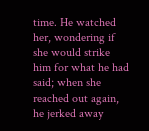time. He watched her, wondering if she would strike him for what he had said; when she reached out again, he jerked away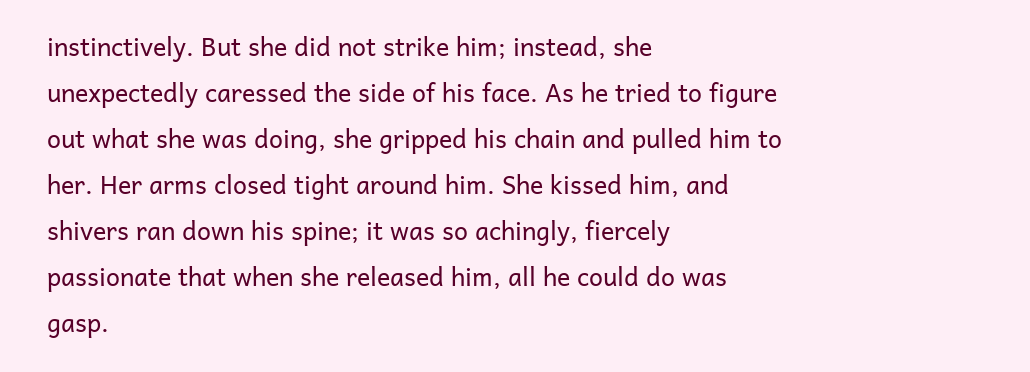instinctively. But she did not strike him; instead, she unexpectedly caressed the side of his face. As he tried to figure out what she was doing, she gripped his chain and pulled him to her. Her arms closed tight around him. She kissed him, and shivers ran down his spine; it was so achingly, fiercely passionate that when she released him, all he could do was gasp.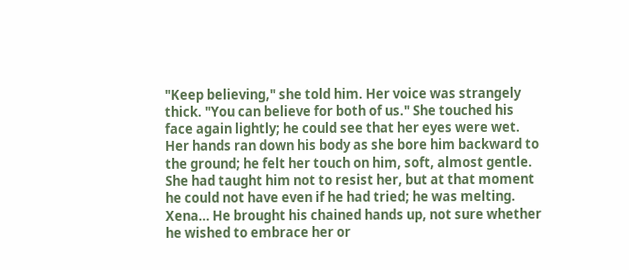"Keep believing," she told him. Her voice was strangely thick. "You can believe for both of us." She touched his face again lightly; he could see that her eyes were wet. Her hands ran down his body as she bore him backward to the ground; he felt her touch on him, soft, almost gentle. She had taught him not to resist her, but at that moment he could not have even if he had tried; he was melting. Xena… He brought his chained hands up, not sure whether he wished to embrace her or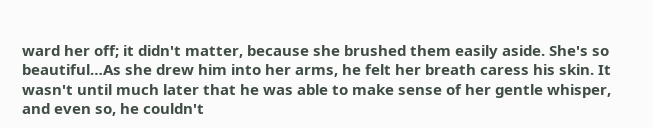ward her off; it didn't matter, because she brushed them easily aside. She's so beautiful…As she drew him into her arms, he felt her breath caress his skin. It wasn't until much later that he was able to make sense of her gentle whisper, and even so, he couldn't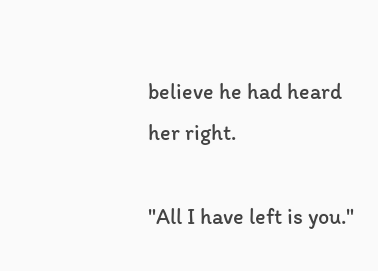believe he had heard her right.

"All I have left is you."